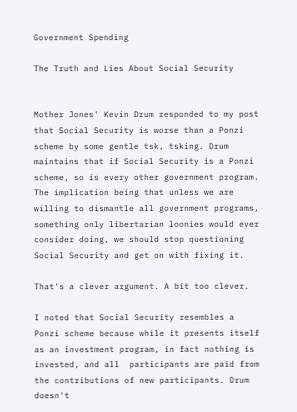Government Spending

The Truth and Lies About Social Security


Mother Jones' Kevin Drum responded to my post that Social Security is worse than a Ponzi scheme by some gentle tsk, tsking. Drum maintains that if Social Security is a Ponzi scheme, so is every other government program. The implication being that unless we are willing to dismantle all government programs, something only libertarian loonies would ever consider doing, we should stop questioning Social Security and get on with fixing it.

That's a clever argument. A bit too clever.

I noted that Social Security resembles a Ponzi scheme because while it presents itself as an investment program, in fact nothing is invested, and all  participants are paid from the contributions of new participants. Drum doesn't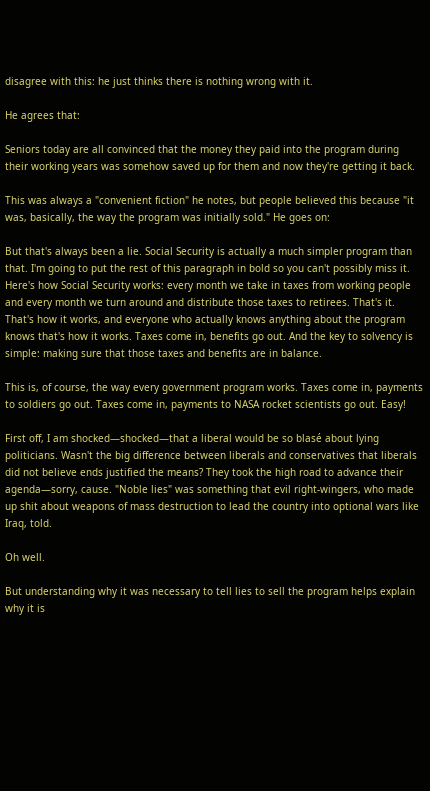disagree with this: he just thinks there is nothing wrong with it.

He agrees that:

Seniors today are all convinced that the money they paid into the program during their working years was somehow saved up for them and now they're getting it back.

This was always a "convenient fiction" he notes, but people believed this because "it was, basically, the way the program was initially sold." He goes on:

But that's always been a lie. Social Security is actually a much simpler program than that. I'm going to put the rest of this paragraph in bold so you can't possibly miss it. Here's how Social Security works: every month we take in taxes from working people and every month we turn around and distribute those taxes to retirees. That's it. That's how it works, and everyone who actually knows anything about the program knows that's how it works. Taxes come in, benefits go out. And the key to solvency is simple: making sure that those taxes and benefits are in balance.

This is, of course, the way every government program works. Taxes come in, payments to soldiers go out. Taxes come in, payments to NASA rocket scientists go out. Easy!

First off, I am shocked—shocked—that a liberal would be so blasé about lying politicians. Wasn't the big difference between liberals and conservatives that liberals did not believe ends justified the means? They took the high road to advance their agenda—sorry, cause. "Noble lies" was something that evil right-wingers, who made up shit about weapons of mass destruction to lead the country into optional wars like Iraq, told.

Oh well.

But understanding why it was necessary to tell lies to sell the program helps explain why it is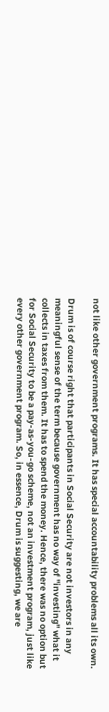not like other government programs. It has special accountability problems all its own.

Drum is of course right that participants in Social Security are not investors in any meaningful sense of the term because government has no way of "investing" what it collects in taxes from them. It has to spend the money. Hence, there was no option but for Social Security to be a pay-as-you-go scheme, not an investment program, just like every other government program. So, in essence, Drum is suggesting, we are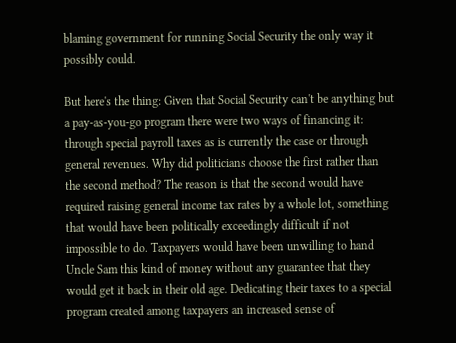blaming government for running Social Security the only way it possibly could.

But here's the thing: Given that Social Security can't be anything but a pay-as-you-go program there were two ways of financing it: through special payroll taxes as is currently the case or through general revenues. Why did politicians choose the first rather than the second method? The reason is that the second would have required raising general income tax rates by a whole lot, something that would have been politically exceedingly difficult if not impossible to do. Taxpayers would have been unwilling to hand Uncle Sam this kind of money without any guarantee that they would get it back in their old age. Dedicating their taxes to a special program created among taxpayers an increased sense of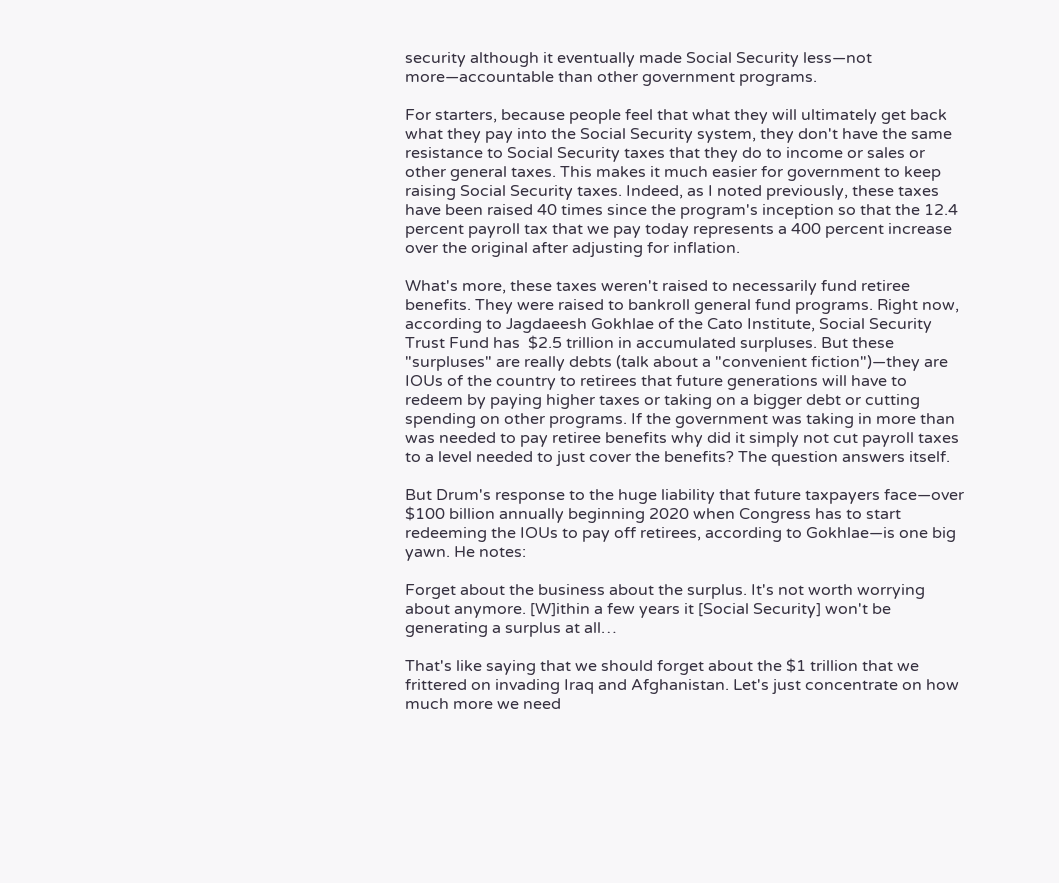security although it eventually made Social Security less—not more—accountable than other government programs.

For starters, because people feel that what they will ultimately get back what they pay into the Social Security system, they don't have the same resistance to Social Security taxes that they do to income or sales or other general taxes. This makes it much easier for government to keep raising Social Security taxes. Indeed, as I noted previously, these taxes have been raised 40 times since the program's inception so that the 12.4 percent payroll tax that we pay today represents a 400 percent increase over the original after adjusting for inflation.

What's more, these taxes weren't raised to necessarily fund retiree benefits. They were raised to bankroll general fund programs. Right now, according to Jagdaeesh Gokhlae of the Cato Institute, Social Security Trust Fund has  $2.5 trillion in accumulated surpluses. But these "surpluses" are really debts (talk about a "convenient fiction")—they are IOUs of the country to retirees that future generations will have to redeem by paying higher taxes or taking on a bigger debt or cutting spending on other programs. If the government was taking in more than was needed to pay retiree benefits why did it simply not cut payroll taxes to a level needed to just cover the benefits? The question answers itself.

But Drum's response to the huge liability that future taxpayers face—over $100 billion annually beginning 2020 when Congress has to start redeeming the IOUs to pay off retirees, according to Gokhlae—is one big yawn. He notes:

Forget about the business about the surplus. It's not worth worrying about anymore. [W]ithin a few years it [Social Security] won't be generating a surplus at all…

That's like saying that we should forget about the $1 trillion that we frittered on invading Iraq and Afghanistan. Let's just concentrate on how much more we need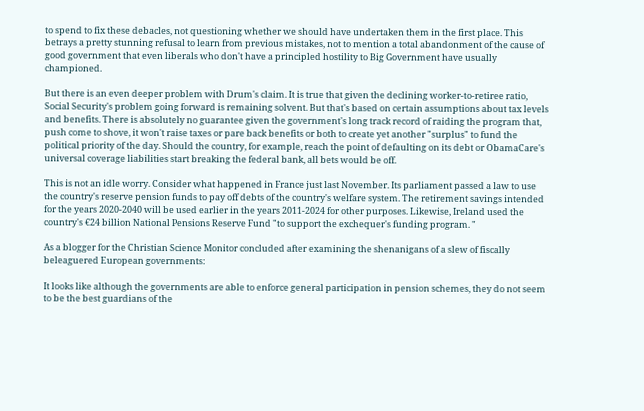to spend to fix these debacles, not questioning whether we should have undertaken them in the first place. This betrays a pretty stunning refusal to learn from previous mistakes, not to mention a total abandonment of the cause of good government that even liberals who don't have a principled hostility to Big Government have usually championed.

But there is an even deeper problem with Drum's claim. It is true that given the declining worker-to-retiree ratio, Social Security's problem going forward is remaining solvent. But that's based on certain assumptions about tax levels and benefits. There is absolutely no guarantee given the government's long track record of raiding the program that, push come to shove, it won't raise taxes or pare back benefits or both to create yet another "surplus" to fund the political priority of the day. Should the country, for example, reach the point of defaulting on its debt or ObamaCare's universal coverage liabilities start breaking the federal bank, all bets would be off.

This is not an idle worry. Consider what happened in France just last November. Its parliament passed a law to use the country's reserve pension funds to pay off debts of the country's welfare system. The retirement savings intended for the years 2020-2040 will be used earlier in the years 2011-2024 for other purposes. Likewise, Ireland used the country's €24 billion National Pensions Reserve Fund "to support the exchequer's funding program. "

As a blogger for the Christian Science Monitor concluded after examining the shenanigans of a slew of fiscally beleaguered European governments:

It looks like although the governments are able to enforce general participation in pension schemes, they do not seem to be the best guardians of the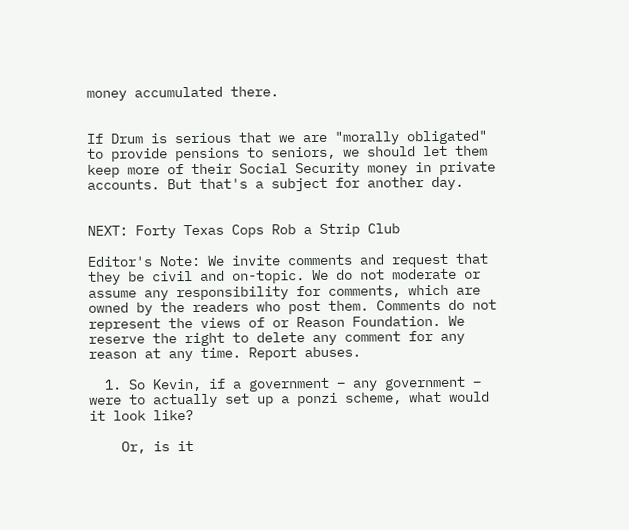money accumulated there.


If Drum is serious that we are "morally obligated" to provide pensions to seniors, we should let them keep more of their Social Security money in private accounts. But that's a subject for another day.


NEXT: Forty Texas Cops Rob a Strip Club

Editor's Note: We invite comments and request that they be civil and on-topic. We do not moderate or assume any responsibility for comments, which are owned by the readers who post them. Comments do not represent the views of or Reason Foundation. We reserve the right to delete any comment for any reason at any time. Report abuses.

  1. So Kevin, if a government – any government – were to actually set up a ponzi scheme, what would it look like?

    Or, is it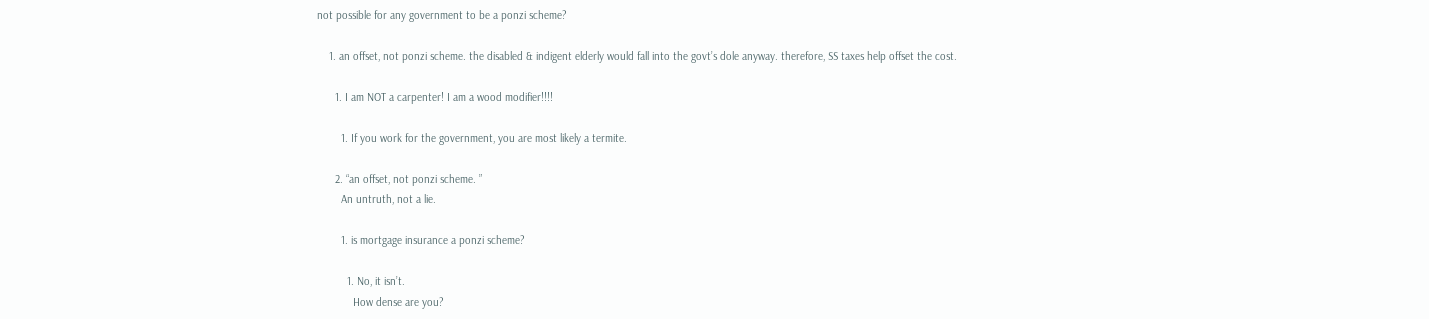not possible for any government to be a ponzi scheme?

    1. an offset, not ponzi scheme. the disabled & indigent elderly would fall into the govt’s dole anyway. therefore, SS taxes help offset the cost.

      1. I am NOT a carpenter! I am a wood modifier!!!!

        1. If you work for the government, you are most likely a termite.

      2. “an offset, not ponzi scheme. ”
        An untruth, not a lie.

        1. is mortgage insurance a ponzi scheme?

          1. No, it isn’t.
            How dense are you?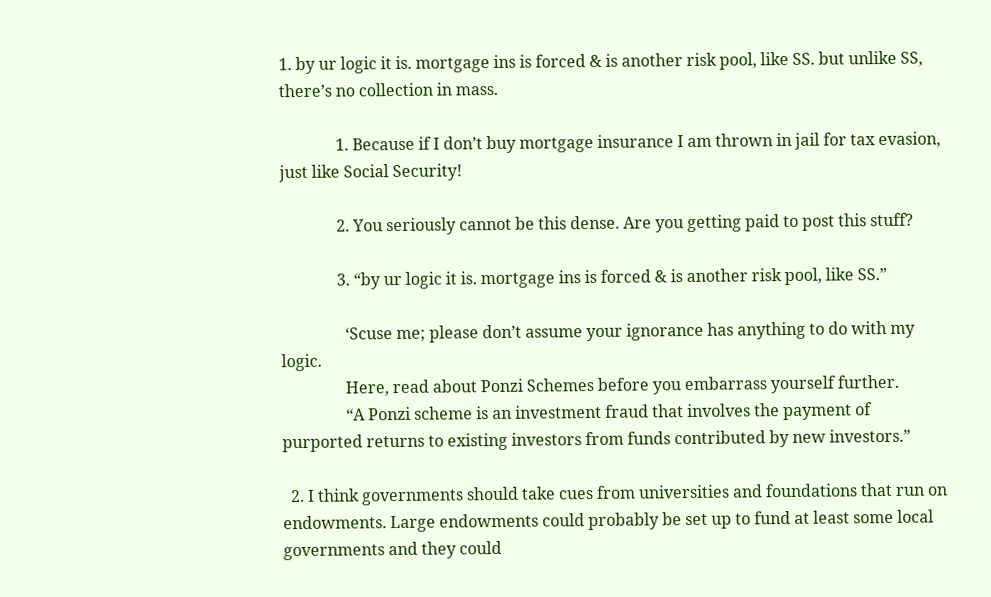1. by ur logic it is. mortgage ins is forced & is another risk pool, like SS. but unlike SS, there’s no collection in mass.

              1. Because if I don’t buy mortgage insurance I am thrown in jail for tax evasion, just like Social Security!

              2. You seriously cannot be this dense. Are you getting paid to post this stuff?

              3. “by ur logic it is. mortgage ins is forced & is another risk pool, like SS.”

                ‘Scuse me; please don’t assume your ignorance has anything to do with my logic.
                Here, read about Ponzi Schemes before you embarrass yourself further.
                “A Ponzi scheme is an investment fraud that involves the payment of purported returns to existing investors from funds contributed by new investors.”

  2. I think governments should take cues from universities and foundations that run on endowments. Large endowments could probably be set up to fund at least some local governments and they could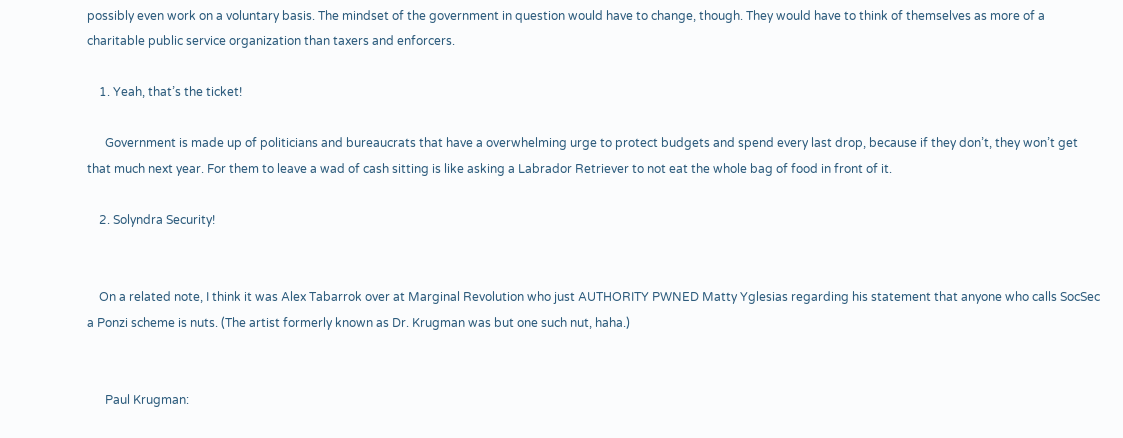possibly even work on a voluntary basis. The mindset of the government in question would have to change, though. They would have to think of themselves as more of a charitable public service organization than taxers and enforcers.

    1. Yeah, that’s the ticket!

      Government is made up of politicians and bureaucrats that have a overwhelming urge to protect budgets and spend every last drop, because if they don’t, they won’t get that much next year. For them to leave a wad of cash sitting is like asking a Labrador Retriever to not eat the whole bag of food in front of it.

    2. Solyndra Security!


    On a related note, I think it was Alex Tabarrok over at Marginal Revolution who just AUTHORITY PWNED Matty Yglesias regarding his statement that anyone who calls SocSec a Ponzi scheme is nuts. (The artist formerly known as Dr. Krugman was but one such nut, haha.)


      Paul Krugman: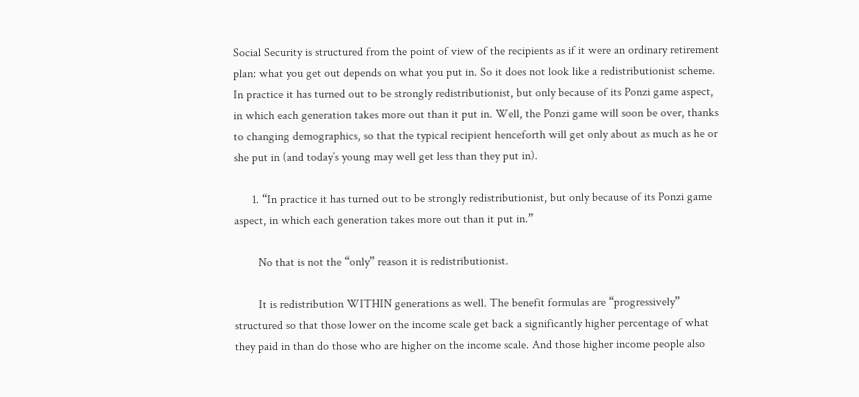Social Security is structured from the point of view of the recipients as if it were an ordinary retirement plan: what you get out depends on what you put in. So it does not look like a redistributionist scheme. In practice it has turned out to be strongly redistributionist, but only because of its Ponzi game aspect, in which each generation takes more out than it put in. Well, the Ponzi game will soon be over, thanks to changing demographics, so that the typical recipient henceforth will get only about as much as he or she put in (and today’s young may well get less than they put in).

      1. “In practice it has turned out to be strongly redistributionist, but only because of its Ponzi game aspect, in which each generation takes more out than it put in.”

        No that is not the “only” reason it is redistributionist.

        It is redistribution WITHIN generations as well. The benefit formulas are “progressively” structured so that those lower on the income scale get back a significantly higher percentage of what they paid in than do those who are higher on the income scale. And those higher income people also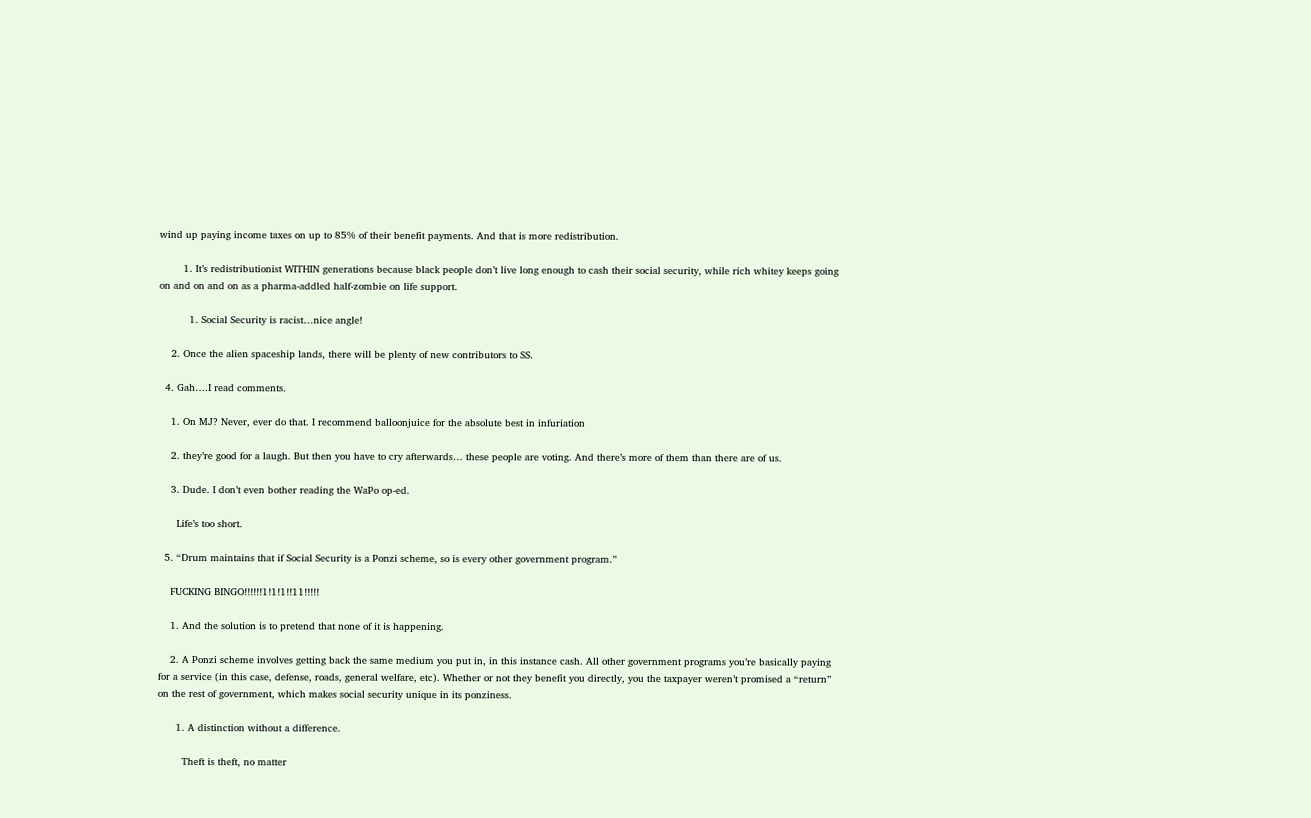wind up paying income taxes on up to 85% of their benefit payments. And that is more redistribution.

        1. It’s redistributionist WITHIN generations because black people don’t live long enough to cash their social security, while rich whitey keeps going on and on and on as a pharma-addled half-zombie on life support.

          1. Social Security is racist…nice angle!

    2. Once the alien spaceship lands, there will be plenty of new contributors to SS.

  4. Gah….I read comments.

    1. On MJ? Never, ever do that. I recommend balloonjuice for the absolute best in infuriation

    2. they’re good for a laugh. But then you have to cry afterwards… these people are voting. And there’s more of them than there are of us.

    3. Dude. I don’t even bother reading the WaPo op-ed.

      Life’s too short.

  5. “Drum maintains that if Social Security is a Ponzi scheme, so is every other government program.”

    FUCKING BINGO!!!!!!1!1!1!!11!!!!!

    1. And the solution is to pretend that none of it is happening.

    2. A Ponzi scheme involves getting back the same medium you put in, in this instance cash. All other government programs you’re basically paying for a service (in this case, defense, roads, general welfare, etc). Whether or not they benefit you directly, you the taxpayer weren’t promised a “return” on the rest of government, which makes social security unique in its ponziness.

      1. A distinction without a difference.

        Theft is theft, no matter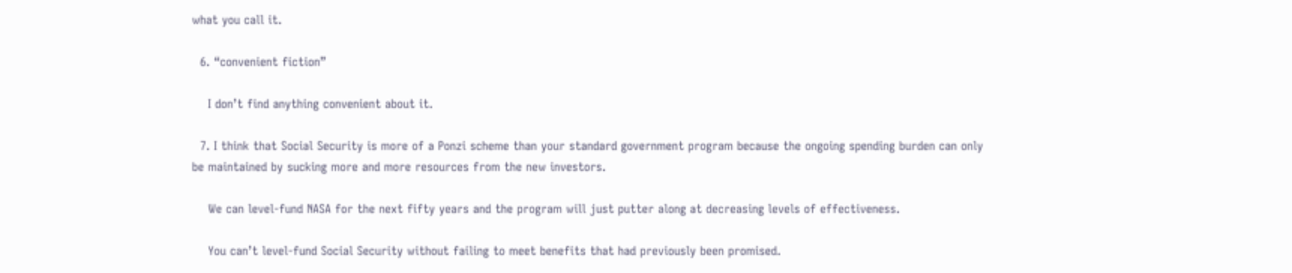what you call it.

  6. “convenient fiction”

    I don’t find anything convenient about it.

  7. I think that Social Security is more of a Ponzi scheme than your standard government program because the ongoing spending burden can only be maintained by sucking more and more resources from the new investors.

    We can level-fund NASA for the next fifty years and the program will just putter along at decreasing levels of effectiveness.

    You can’t level-fund Social Security without failing to meet benefits that had previously been promised.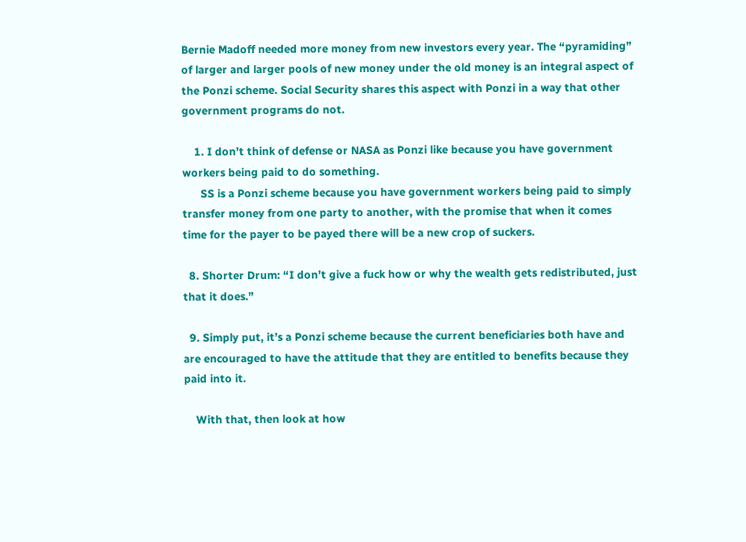Bernie Madoff needed more money from new investors every year. The “pyramiding” of larger and larger pools of new money under the old money is an integral aspect of the Ponzi scheme. Social Security shares this aspect with Ponzi in a way that other government programs do not.

    1. I don’t think of defense or NASA as Ponzi like because you have government workers being paid to do something.
      SS is a Ponzi scheme because you have government workers being paid to simply transfer money from one party to another, with the promise that when it comes time for the payer to be payed there will be a new crop of suckers.

  8. Shorter Drum: “I don’t give a fuck how or why the wealth gets redistributed, just that it does.”

  9. Simply put, it’s a Ponzi scheme because the current beneficiaries both have and are encouraged to have the attitude that they are entitled to benefits because they paid into it.

    With that, then look at how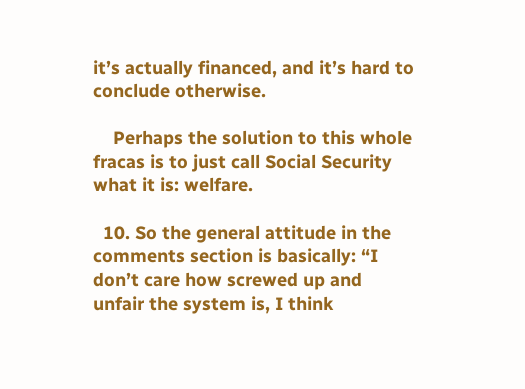it’s actually financed, and it’s hard to conclude otherwise.

    Perhaps the solution to this whole fracas is to just call Social Security what it is: welfare.

  10. So the general attitude in the comments section is basically: “I don’t care how screwed up and unfair the system is, I think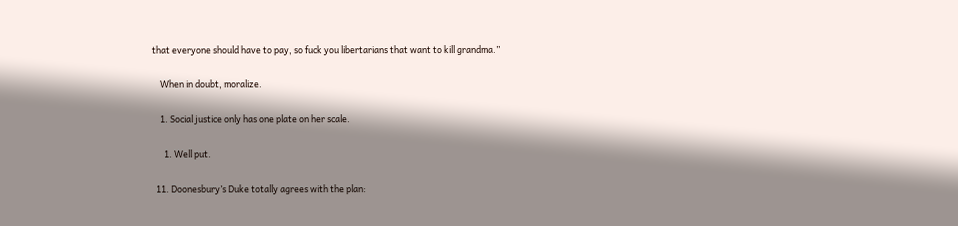that everyone should have to pay, so fuck you libertarians that want to kill grandma.”

    When in doubt, moralize.

    1. Social justice only has one plate on her scale.

      1. Well put.

  11. Doonesbury’s Duke totally agrees with the plan: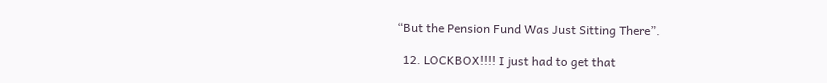“But the Pension Fund Was Just Sitting There”.

  12. LOCKBOX!!!! I just had to get that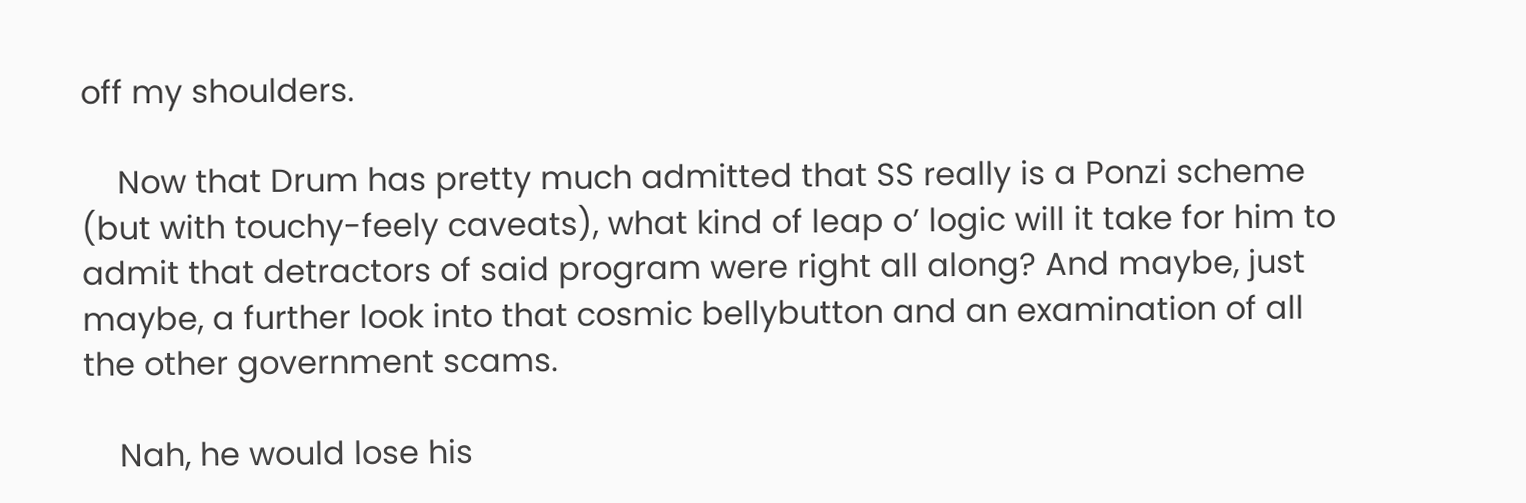off my shoulders.

    Now that Drum has pretty much admitted that SS really is a Ponzi scheme (but with touchy-feely caveats), what kind of leap o’ logic will it take for him to admit that detractors of said program were right all along? And maybe, just maybe, a further look into that cosmic bellybutton and an examination of all the other government scams.

    Nah, he would lose his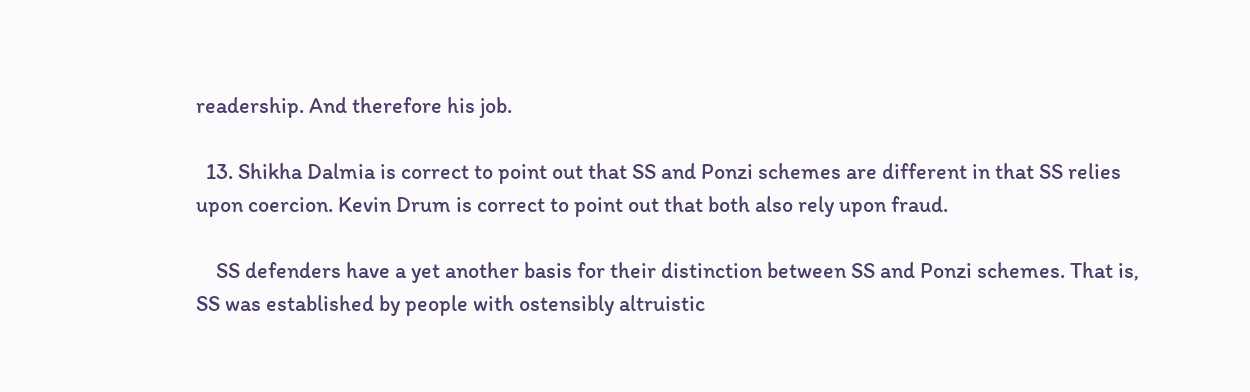readership. And therefore his job.

  13. Shikha Dalmia is correct to point out that SS and Ponzi schemes are different in that SS relies upon coercion. Kevin Drum is correct to point out that both also rely upon fraud.

    SS defenders have a yet another basis for their distinction between SS and Ponzi schemes. That is, SS was established by people with ostensibly altruistic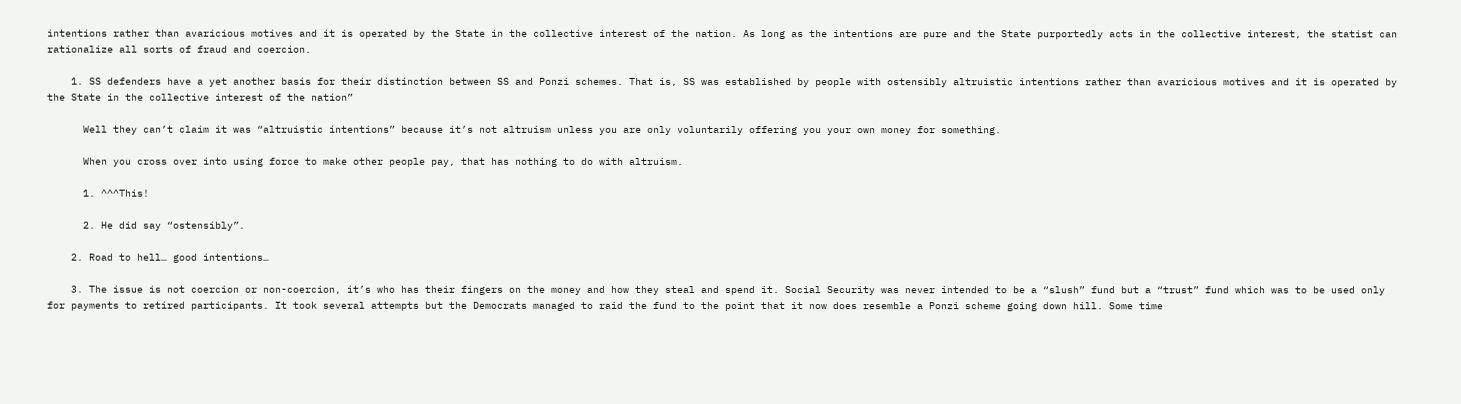intentions rather than avaricious motives and it is operated by the State in the collective interest of the nation. As long as the intentions are pure and the State purportedly acts in the collective interest, the statist can rationalize all sorts of fraud and coercion.

    1. SS defenders have a yet another basis for their distinction between SS and Ponzi schemes. That is, SS was established by people with ostensibly altruistic intentions rather than avaricious motives and it is operated by the State in the collective interest of the nation”

      Well they can’t claim it was “altruistic intentions” because it’s not altruism unless you are only voluntarily offering you your own money for something.

      When you cross over into using force to make other people pay, that has nothing to do with altruism.

      1. ^^^This!

      2. He did say “ostensibly”.

    2. Road to hell… good intentions…

    3. The issue is not coercion or non-coercion, it’s who has their fingers on the money and how they steal and spend it. Social Security was never intended to be a “slush” fund but a “trust” fund which was to be used only for payments to retired participants. It took several attempts but the Democrats managed to raid the fund to the point that it now does resemble a Ponzi scheme going down hill. Some time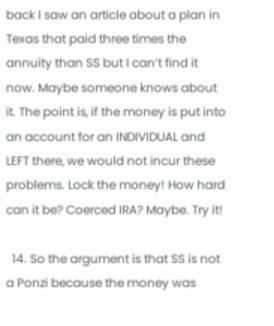back I saw an article about a plan in Texas that paid three times the annuity than SS but I can’t find it now. Maybe someone knows about it. The point is, if the money is put into an account for an INDIVIDUAL and LEFT there, we would not incur these problems. Lock the money! How hard can it be? Coerced IRA? Maybe. Try it!

  14. So the argument is that SS is not a Ponzi because the money was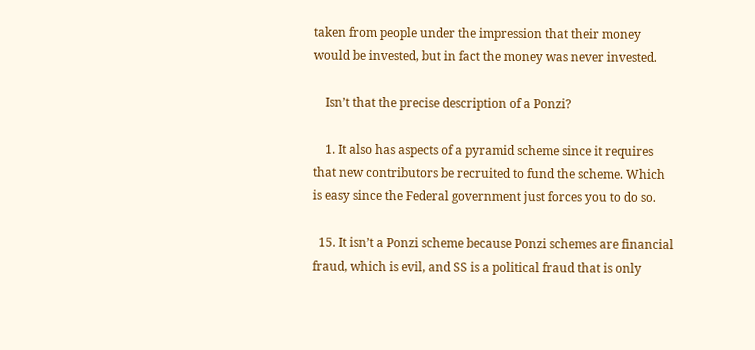taken from people under the impression that their money would be invested, but in fact the money was never invested.

    Isn’t that the precise description of a Ponzi?

    1. It also has aspects of a pyramid scheme since it requires that new contributors be recruited to fund the scheme. Which is easy since the Federal government just forces you to do so.

  15. It isn’t a Ponzi scheme because Ponzi schemes are financial fraud, which is evil, and SS is a political fraud that is only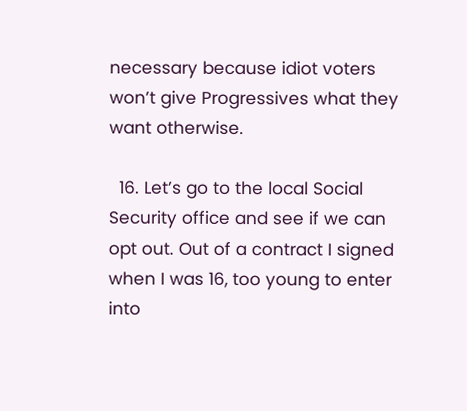necessary because idiot voters won’t give Progressives what they want otherwise.

  16. Let’s go to the local Social Security office and see if we can opt out. Out of a contract I signed when I was 16, too young to enter into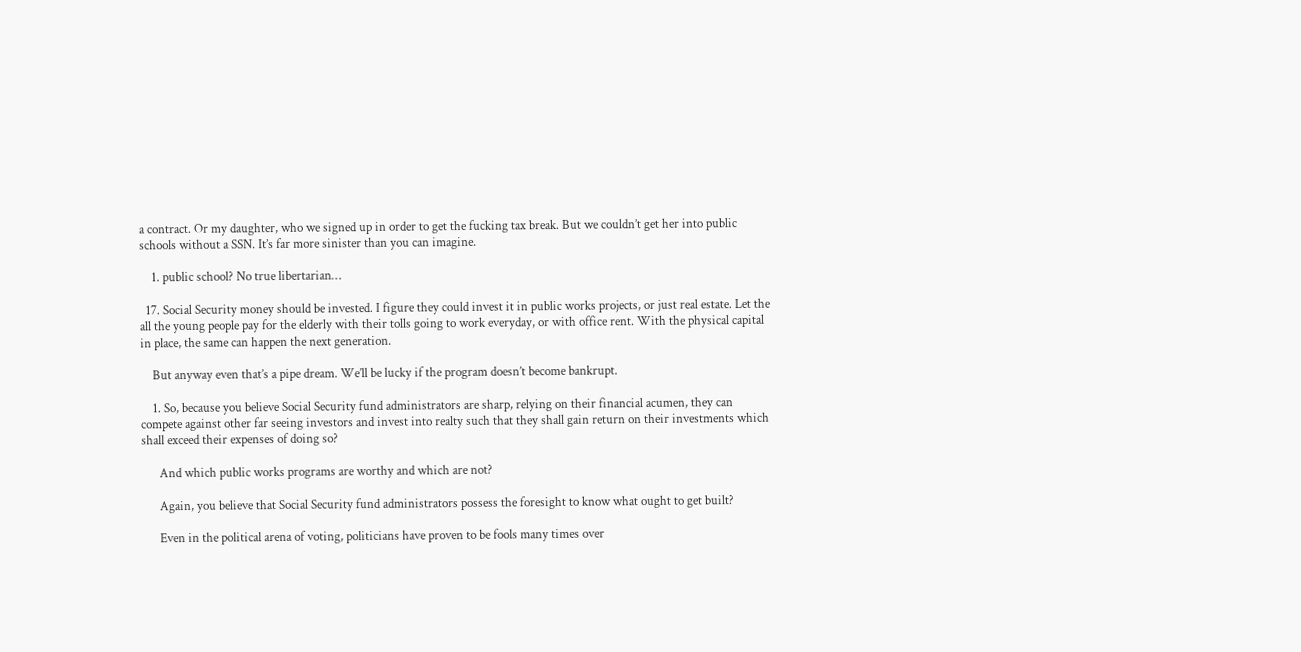a contract. Or my daughter, who we signed up in order to get the fucking tax break. But we couldn’t get her into public schools without a SSN. It’s far more sinister than you can imagine.

    1. public school? No true libertarian…

  17. Social Security money should be invested. I figure they could invest it in public works projects, or just real estate. Let the all the young people pay for the elderly with their tolls going to work everyday, or with office rent. With the physical capital in place, the same can happen the next generation.

    But anyway even that’s a pipe dream. We’ll be lucky if the program doesn’t become bankrupt.

    1. So, because you believe Social Security fund administrators are sharp, relying on their financial acumen, they can compete against other far seeing investors and invest into realty such that they shall gain return on their investments which shall exceed their expenses of doing so?

      And which public works programs are worthy and which are not?

      Again, you believe that Social Security fund administrators possess the foresight to know what ought to get built?

      Even in the political arena of voting, politicians have proven to be fools many times over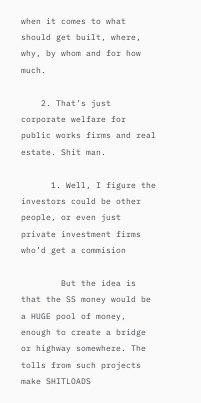when it comes to what should get built, where, why, by whom and for how much.

    2. That’s just corporate welfare for public works firms and real estate. Shit man.

      1. Well, I figure the investors could be other people, or even just private investment firms who’d get a commision

        But the idea is that the SS money would be a HUGE pool of money, enough to create a bridge or highway somewhere. The tolls from such projects make SHITLOADS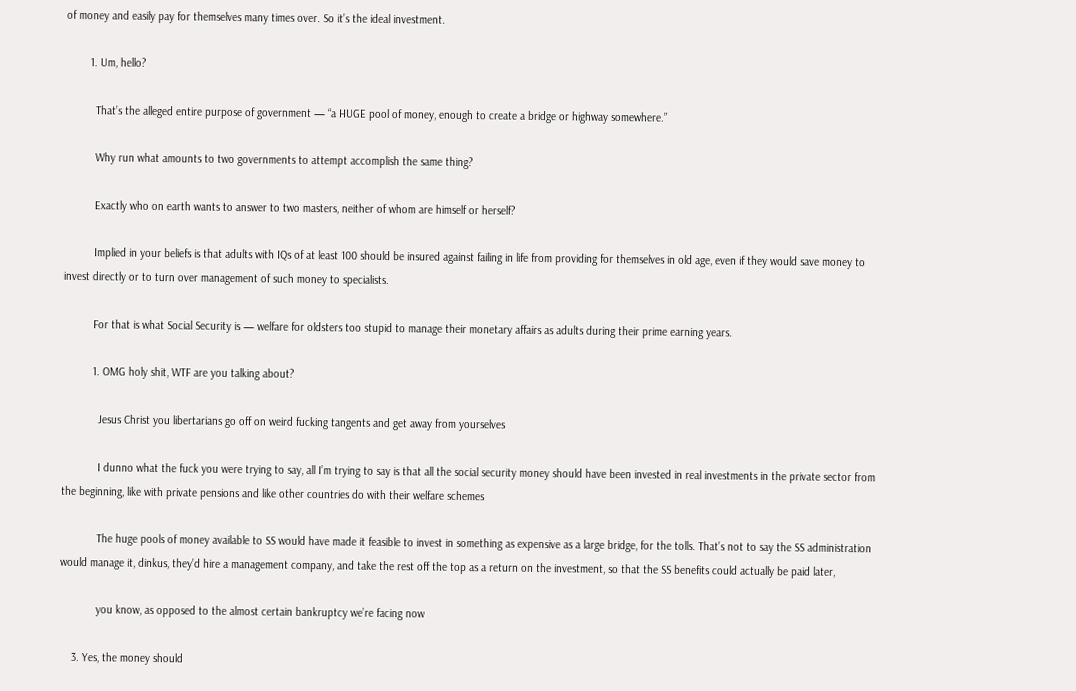of money and easily pay for themselves many times over. So it’s the ideal investment.

        1. Um, hello?

          That’s the alleged entire purpose of government — “a HUGE pool of money, enough to create a bridge or highway somewhere.”

          Why run what amounts to two governments to attempt accomplish the same thing?

          Exactly who on earth wants to answer to two masters, neither of whom are himself or herself?

          Implied in your beliefs is that adults with IQs of at least 100 should be insured against failing in life from providing for themselves in old age, even if they would save money to invest directly or to turn over management of such money to specialists.

          For that is what Social Security is — welfare for oldsters too stupid to manage their monetary affairs as adults during their prime earning years.

          1. OMG holy shit, WTF are you talking about?

            Jesus Christ you libertarians go off on weird fucking tangents and get away from yourselves

            I dunno what the fuck you were trying to say, all I’m trying to say is that all the social security money should have been invested in real investments in the private sector from the beginning, like with private pensions and like other countries do with their welfare schemes

            The huge pools of money available to SS would have made it feasible to invest in something as expensive as a large bridge, for the tolls. That’s not to say the SS administration would manage it, dinkus, they’d hire a management company, and take the rest off the top as a return on the investment, so that the SS benefits could actually be paid later,

            you know, as opposed to the almost certain bankruptcy we’re facing now

    3. Yes, the money should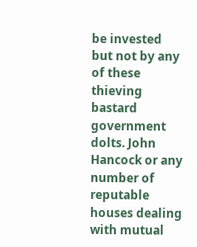be invested but not by any of these thieving bastard government dolts. John Hancock or any number of reputable houses dealing with mutual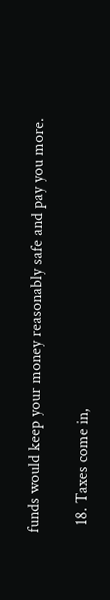funds would keep your money reasonably safe and pay you more.

  18. Taxes come in,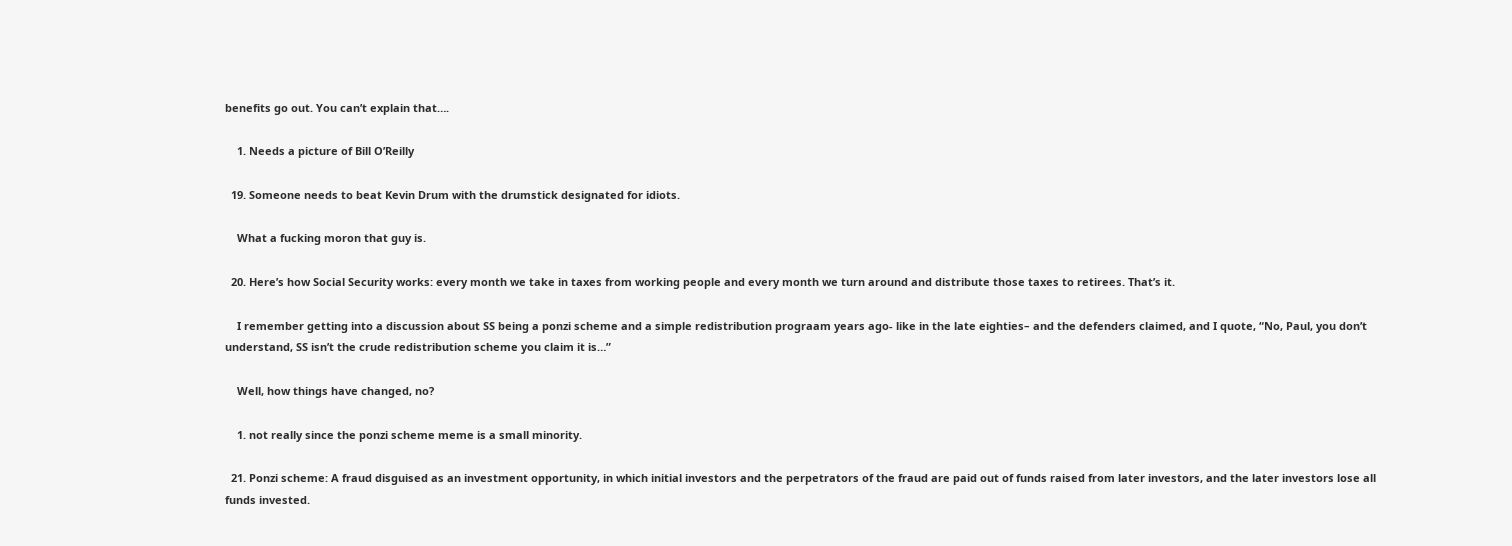benefits go out. You can’t explain that….

    1. Needs a picture of Bill O’Reilly

  19. Someone needs to beat Kevin Drum with the drumstick designated for idiots.

    What a fucking moron that guy is.

  20. Here’s how Social Security works: every month we take in taxes from working people and every month we turn around and distribute those taxes to retirees. That’s it.

    I remember getting into a discussion about SS being a ponzi scheme and a simple redistribution prograam years ago- like in the late eighties– and the defenders claimed, and I quote, “No, Paul, you don’t understand, SS isn’t the crude redistribution scheme you claim it is…”

    Well, how things have changed, no?

    1. not really since the ponzi scheme meme is a small minority.

  21. Ponzi scheme: A fraud disguised as an investment opportunity, in which initial investors and the perpetrators of the fraud are paid out of funds raised from later investors, and the later investors lose all funds invested.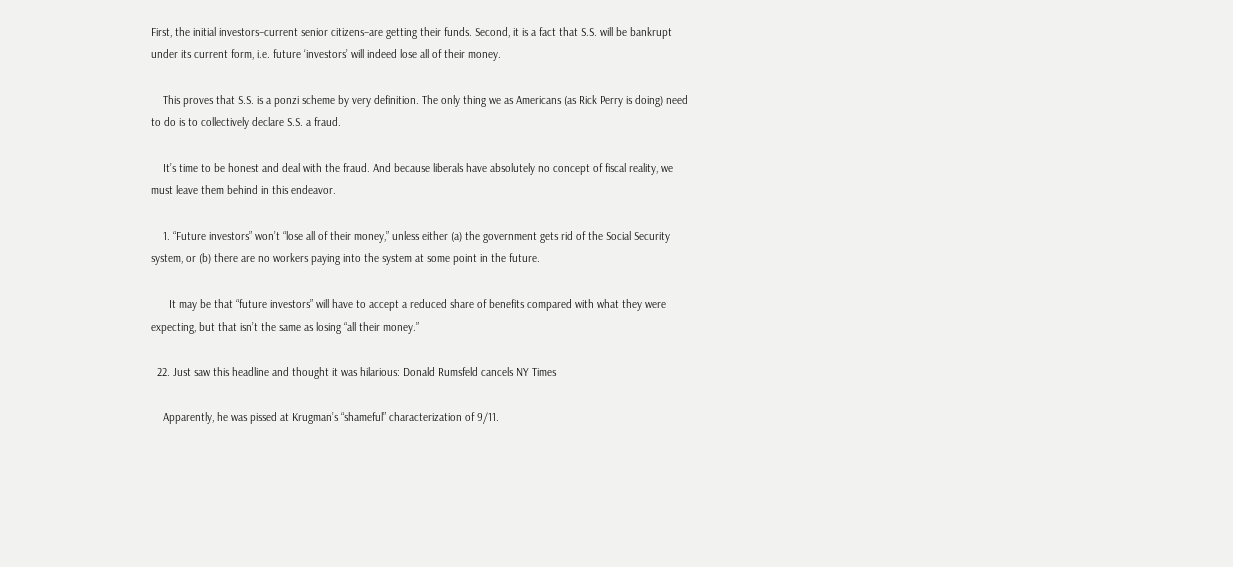First, the initial investors–current senior citizens–are getting their funds. Second, it is a fact that S.S. will be bankrupt under its current form, i.e. future ‘investors’ will indeed lose all of their money.

    This proves that S.S. is a ponzi scheme by very definition. The only thing we as Americans (as Rick Perry is doing) need to do is to collectively declare S.S. a fraud.

    It’s time to be honest and deal with the fraud. And because liberals have absolutely no concept of fiscal reality, we must leave them behind in this endeavor.

    1. “Future investors” won’t “lose all of their money,” unless either (a) the government gets rid of the Social Security system, or (b) there are no workers paying into the system at some point in the future.

      It may be that “future investors” will have to accept a reduced share of benefits compared with what they were expecting, but that isn’t the same as losing “all their money.”

  22. Just saw this headline and thought it was hilarious: Donald Rumsfeld cancels NY Times

    Apparently, he was pissed at Krugman’s “shameful” characterization of 9/11.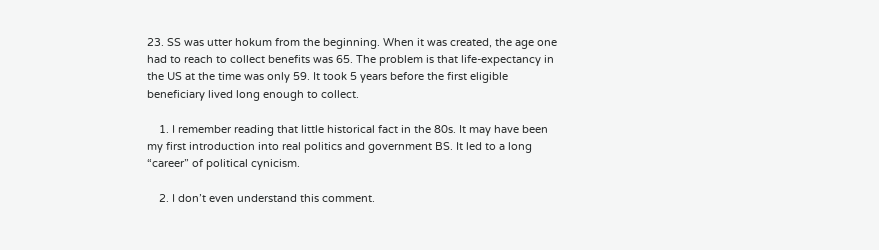23. SS was utter hokum from the beginning. When it was created, the age one had to reach to collect benefits was 65. The problem is that life-expectancy in the US at the time was only 59. It took 5 years before the first eligible beneficiary lived long enough to collect.

    1. I remember reading that little historical fact in the 80s. It may have been my first introduction into real politics and government BS. It led to a long “career” of political cynicism.

    2. I don’t even understand this comment.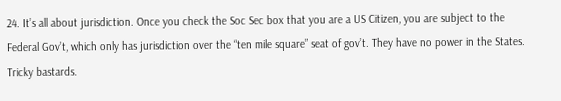24. It’s all about jurisdiction. Once you check the Soc Sec box that you are a US Citizen, you are subject to the Federal Gov’t, which only has jurisdiction over the “ten mile square” seat of gov’t. They have no power in the States. Tricky bastards.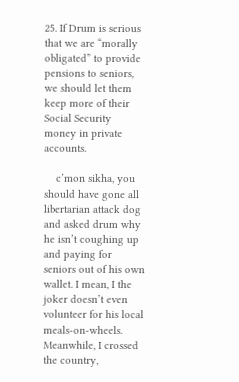25. If Drum is serious that we are “morally obligated” to provide pensions to seniors, we should let them keep more of their Social Security money in private accounts.

    c’mon sikha, you should have gone all libertarian attack dog and asked drum why he isn’t coughing up and paying for seniors out of his own wallet. I mean, I the joker doesn’t even volunteer for his local meals-on-wheels. Meanwhile, I crossed the country,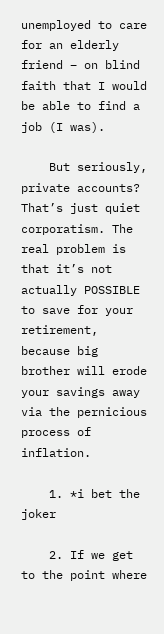unemployed to care for an elderly friend – on blind faith that I would be able to find a job (I was).

    But seriously, private accounts? That’s just quiet corporatism. The real problem is that it’s not actually POSSIBLE to save for your retirement, because big brother will erode your savings away via the pernicious process of inflation.

    1. *i bet the joker

    2. If we get to the point where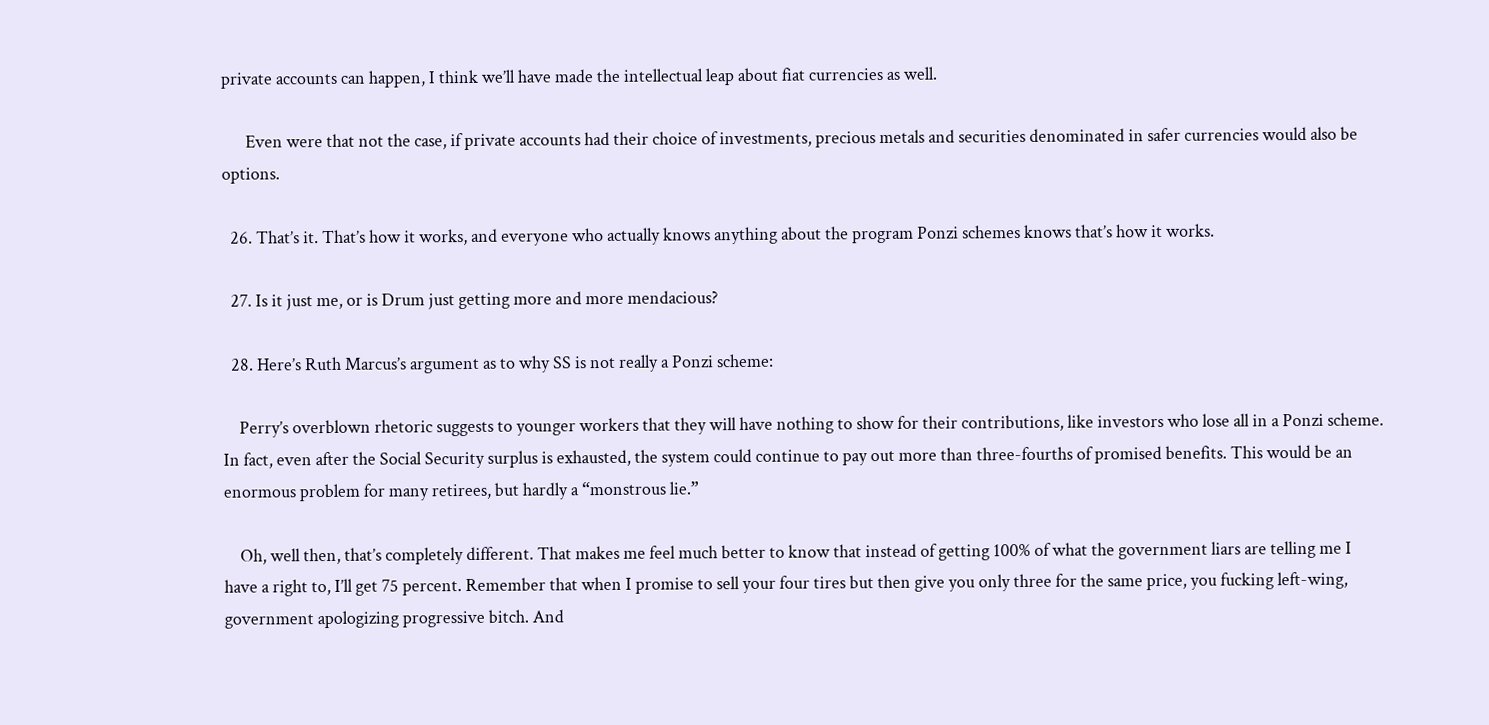private accounts can happen, I think we’ll have made the intellectual leap about fiat currencies as well.

      Even were that not the case, if private accounts had their choice of investments, precious metals and securities denominated in safer currencies would also be options.

  26. That’s it. That’s how it works, and everyone who actually knows anything about the program Ponzi schemes knows that’s how it works.

  27. Is it just me, or is Drum just getting more and more mendacious?

  28. Here’s Ruth Marcus’s argument as to why SS is not really a Ponzi scheme:

    Perry’s overblown rhetoric suggests to younger workers that they will have nothing to show for their contributions, like investors who lose all in a Ponzi scheme. In fact, even after the Social Security surplus is exhausted, the system could continue to pay out more than three-fourths of promised benefits. This would be an enormous problem for many retirees, but hardly a “monstrous lie.”

    Oh, well then, that’s completely different. That makes me feel much better to know that instead of getting 100% of what the government liars are telling me I have a right to, I’ll get 75 percent. Remember that when I promise to sell your four tires but then give you only three for the same price, you fucking left-wing, government apologizing progressive bitch. And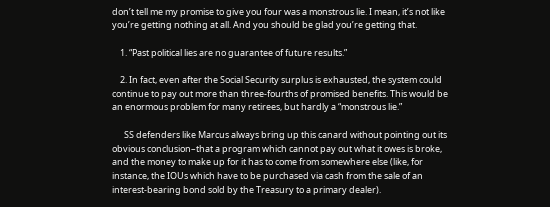don’t tell me my promise to give you four was a monstrous lie. I mean, it’s not like you’re getting nothing at all. And you should be glad you’re getting that.

    1. “Past political lies are no guarantee of future results.”

    2. In fact, even after the Social Security surplus is exhausted, the system could continue to pay out more than three-fourths of promised benefits. This would be an enormous problem for many retirees, but hardly a “monstrous lie.”

      SS defenders like Marcus always bring up this canard without pointing out its obvious conclusion–that a program which cannot pay out what it owes is broke, and the money to make up for it has to come from somewhere else (like, for instance, the IOUs which have to be purchased via cash from the sale of an interest-bearing bond sold by the Treasury to a primary dealer).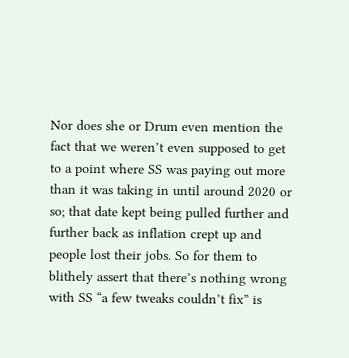Nor does she or Drum even mention the fact that we weren’t even supposed to get to a point where SS was paying out more than it was taking in until around 2020 or so; that date kept being pulled further and further back as inflation crept up and people lost their jobs. So for them to blithely assert that there’s nothing wrong with SS “a few tweaks couldn’t fix” is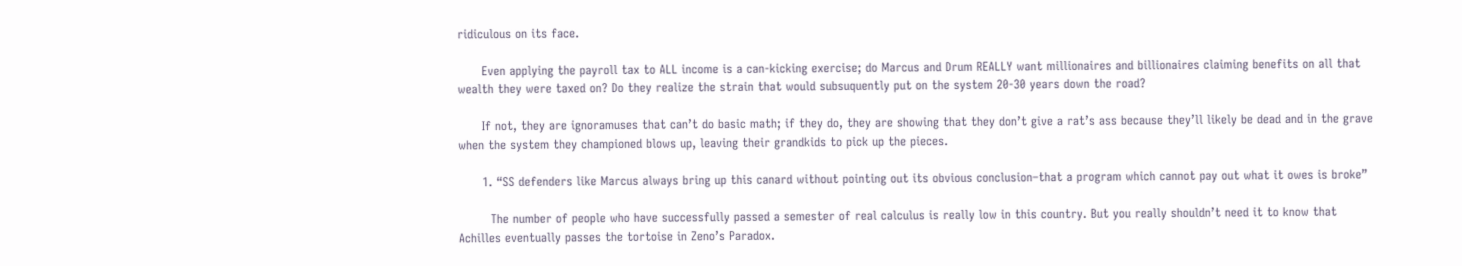ridiculous on its face.

      Even applying the payroll tax to ALL income is a can-kicking exercise; do Marcus and Drum REALLY want millionaires and billionaires claiming benefits on all that wealth they were taxed on? Do they realize the strain that would subsuquently put on the system 20-30 years down the road?

      If not, they are ignoramuses that can’t do basic math; if they do, they are showing that they don’t give a rat’s ass because they’ll likely be dead and in the grave when the system they championed blows up, leaving their grandkids to pick up the pieces.

      1. “SS defenders like Marcus always bring up this canard without pointing out its obvious conclusion–that a program which cannot pay out what it owes is broke”

        The number of people who have successfully passed a semester of real calculus is really low in this country. But you really shouldn’t need it to know that Achilles eventually passes the tortoise in Zeno’s Paradox.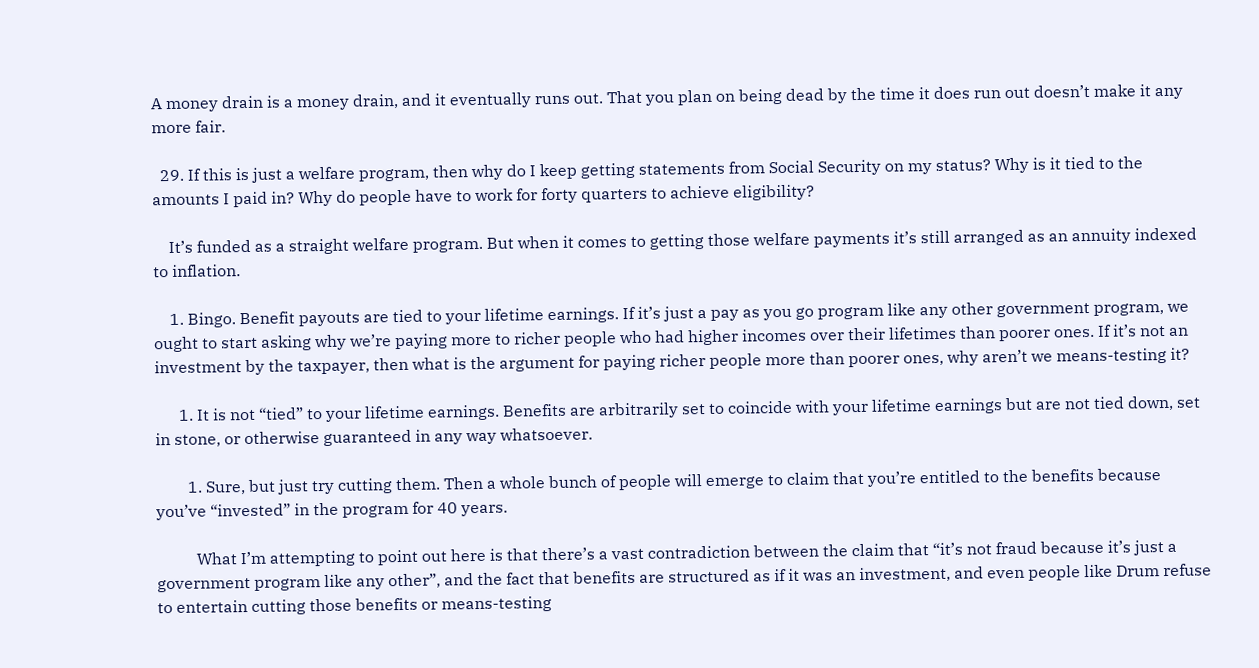A money drain is a money drain, and it eventually runs out. That you plan on being dead by the time it does run out doesn’t make it any more fair.

  29. If this is just a welfare program, then why do I keep getting statements from Social Security on my status? Why is it tied to the amounts I paid in? Why do people have to work for forty quarters to achieve eligibility?

    It’s funded as a straight welfare program. But when it comes to getting those welfare payments it’s still arranged as an annuity indexed to inflation.

    1. Bingo. Benefit payouts are tied to your lifetime earnings. If it’s just a pay as you go program like any other government program, we ought to start asking why we’re paying more to richer people who had higher incomes over their lifetimes than poorer ones. If it’s not an investment by the taxpayer, then what is the argument for paying richer people more than poorer ones, why aren’t we means-testing it?

      1. It is not “tied” to your lifetime earnings. Benefits are arbitrarily set to coincide with your lifetime earnings but are not tied down, set in stone, or otherwise guaranteed in any way whatsoever.

        1. Sure, but just try cutting them. Then a whole bunch of people will emerge to claim that you’re entitled to the benefits because you’ve “invested” in the program for 40 years.

          What I’m attempting to point out here is that there’s a vast contradiction between the claim that “it’s not fraud because it’s just a government program like any other”, and the fact that benefits are structured as if it was an investment, and even people like Drum refuse to entertain cutting those benefits or means-testing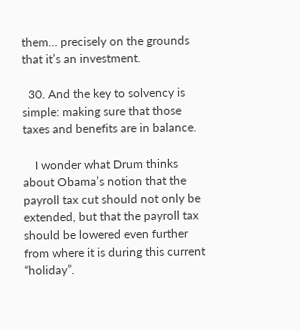them… precisely on the grounds that it’s an investment.

  30. And the key to solvency is simple: making sure that those taxes and benefits are in balance.

    I wonder what Drum thinks about Obama’s notion that the payroll tax cut should not only be extended, but that the payroll tax should be lowered even further from where it is during this current “holiday”.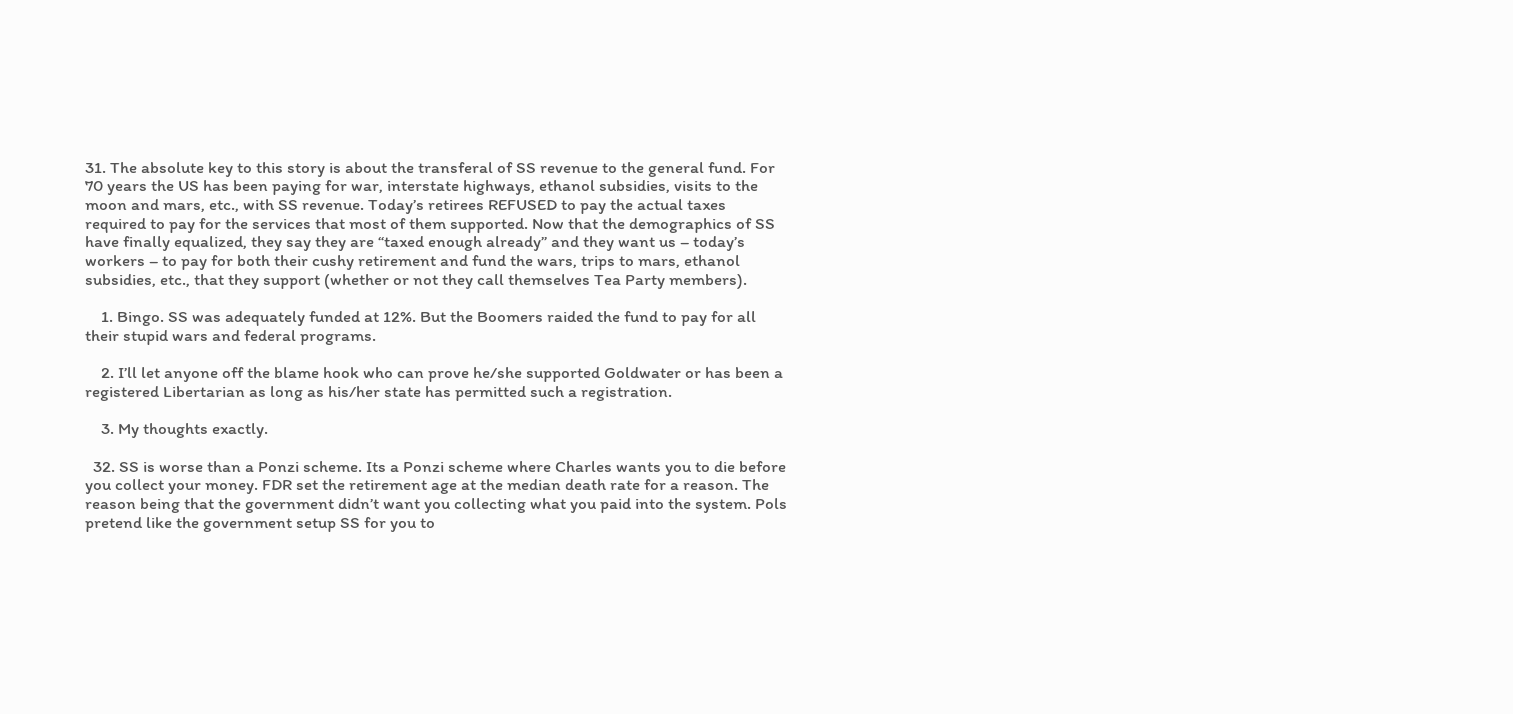31. The absolute key to this story is about the transferal of SS revenue to the general fund. For 70 years the US has been paying for war, interstate highways, ethanol subsidies, visits to the moon and mars, etc., with SS revenue. Today’s retirees REFUSED to pay the actual taxes required to pay for the services that most of them supported. Now that the demographics of SS have finally equalized, they say they are “taxed enough already” and they want us – today’s workers – to pay for both their cushy retirement and fund the wars, trips to mars, ethanol subsidies, etc., that they support (whether or not they call themselves Tea Party members).

    1. Bingo. SS was adequately funded at 12%. But the Boomers raided the fund to pay for all their stupid wars and federal programs.

    2. I’ll let anyone off the blame hook who can prove he/she supported Goldwater or has been a registered Libertarian as long as his/her state has permitted such a registration.

    3. My thoughts exactly.

  32. SS is worse than a Ponzi scheme. Its a Ponzi scheme where Charles wants you to die before you collect your money. FDR set the retirement age at the median death rate for a reason. The reason being that the government didn’t want you collecting what you paid into the system. Pols pretend like the government setup SS for you to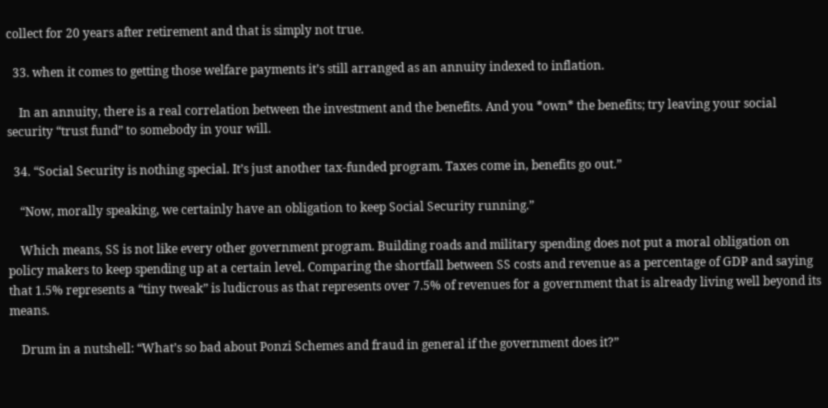collect for 20 years after retirement and that is simply not true.

  33. when it comes to getting those welfare payments it’s still arranged as an annuity indexed to inflation.

    In an annuity, there is a real correlation between the investment and the benefits. And you *own* the benefits; try leaving your social security “trust fund” to somebody in your will.

  34. “Social Security is nothing special. It’s just another tax-funded program. Taxes come in, benefits go out.”

    “Now, morally speaking, we certainly have an obligation to keep Social Security running.”

    Which means, SS is not like every other government program. Building roads and military spending does not put a moral obligation on policy makers to keep spending up at a certain level. Comparing the shortfall between SS costs and revenue as a percentage of GDP and saying that 1.5% represents a “tiny tweak” is ludicrous as that represents over 7.5% of revenues for a government that is already living well beyond its means.

    Drum in a nutshell: “What’s so bad about Ponzi Schemes and fraud in general if the government does it?”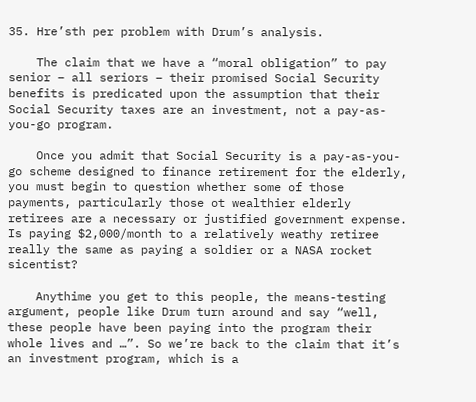35. Hre’sth per problem with Drum’s analysis.

    The claim that we have a “moral obligation” to pay senior – all seriors – their promised Social Security benefits is predicated upon the assumption that their Social Security taxes are an investment, not a pay-as-you-go program.

    Once you admit that Social Security is a pay-as-you-go scheme designed to finance retirement for the elderly, you must begin to question whether some of those payments, particularly those ot wealthier elderly retirees are a necessary or justified government expense. Is paying $2,000/month to a relatively weathy retiree really the same as paying a soldier or a NASA rocket sicentist?

    Anythime you get to this people, the means-testing argument, people like Drum turn around and say “well, these people have been paying into the program their whole lives and …”. So we’re back to the claim that it’s an investment program, which is a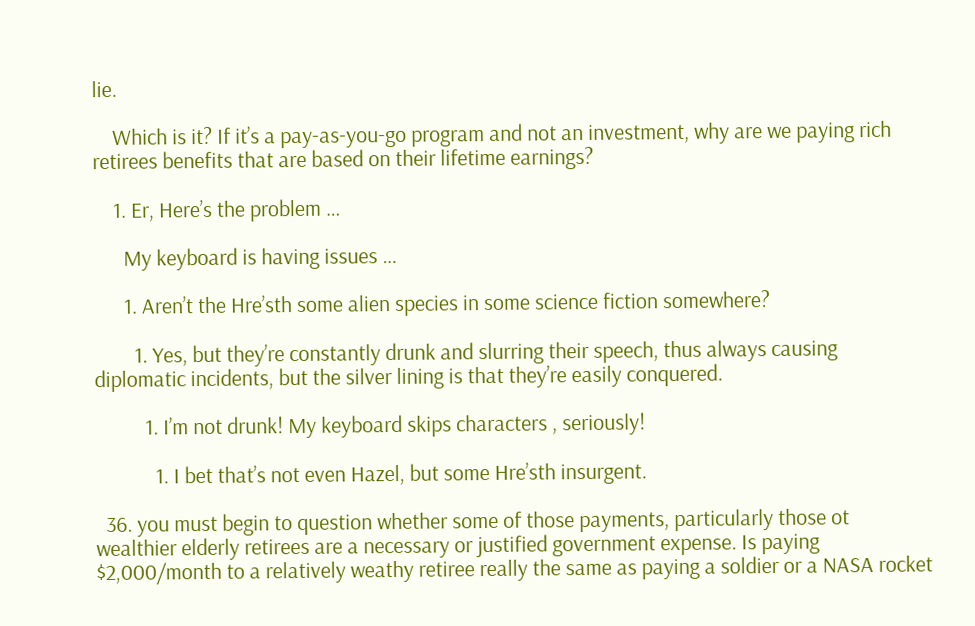lie.

    Which is it? If it’s a pay-as-you-go program and not an investment, why are we paying rich retirees benefits that are based on their lifetime earnings?

    1. Er, Here’s the problem …

      My keyboard is having issues …

      1. Aren’t the Hre’sth some alien species in some science fiction somewhere?

        1. Yes, but they’re constantly drunk and slurring their speech, thus always causing diplomatic incidents, but the silver lining is that they’re easily conquered.

          1. I’m not drunk! My keyboard skips characters , seriously!

            1. I bet that’s not even Hazel, but some Hre’sth insurgent.

  36. you must begin to question whether some of those payments, particularly those ot wealthier elderly retirees are a necessary or justified government expense. Is paying $2,000/month to a relatively weathy retiree really the same as paying a soldier or a NASA rocket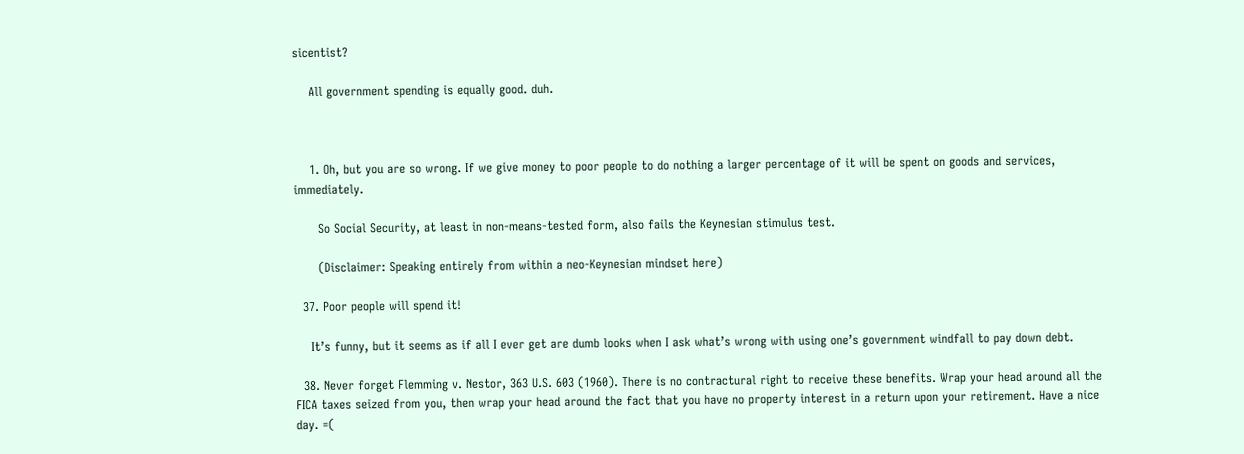sicentist?

    All government spending is equally good. duh.



    1. Oh, but you are so wrong. If we give money to poor people to do nothing a larger percentage of it will be spent on goods and services, immediately.

      So Social Security, at least in non-means-tested form, also fails the Keynesian stimulus test.

      (Disclaimer: Speaking entirely from within a neo-Keynesian mindset here)

  37. Poor people will spend it!

    It’s funny, but it seems as if all I ever get are dumb looks when I ask what’s wrong with using one’s government windfall to pay down debt.

  38. Never forget Flemming v. Nestor, 363 U.S. 603 (1960). There is no contractural right to receive these benefits. Wrap your head around all the FICA taxes seized from you, then wrap your head around the fact that you have no property interest in a return upon your retirement. Have a nice day. =(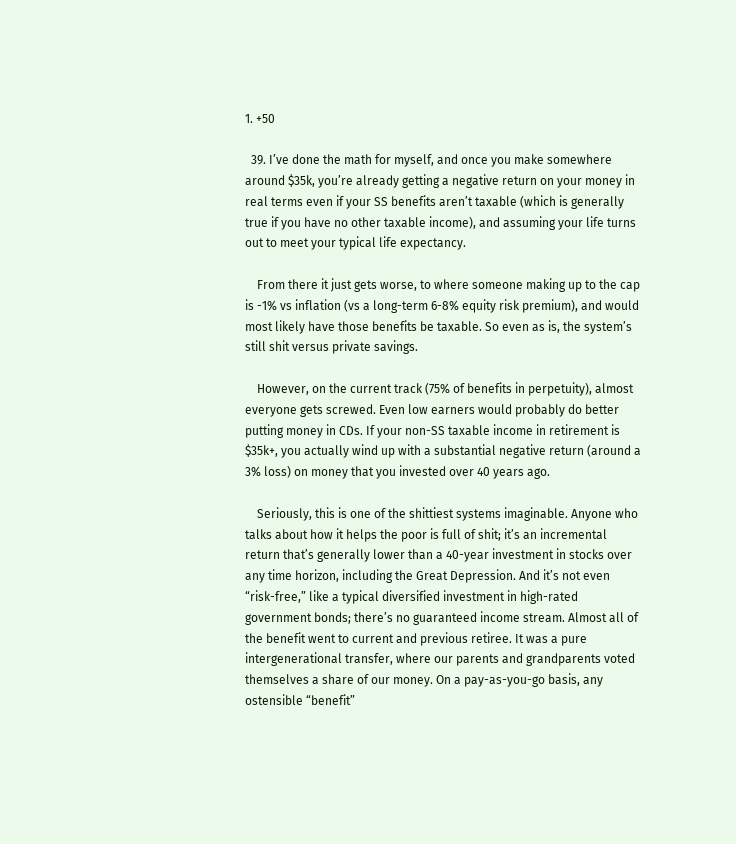1. +50

  39. I’ve done the math for myself, and once you make somewhere around $35k, you’re already getting a negative return on your money in real terms even if your SS benefits aren’t taxable (which is generally true if you have no other taxable income), and assuming your life turns out to meet your typical life expectancy.

    From there it just gets worse, to where someone making up to the cap is -1% vs inflation (vs a long-term 6-8% equity risk premium), and would most likely have those benefits be taxable. So even as is, the system’s still shit versus private savings.

    However, on the current track (75% of benefits in perpetuity), almost everyone gets screwed. Even low earners would probably do better putting money in CDs. If your non-SS taxable income in retirement is $35k+, you actually wind up with a substantial negative return (around a 3% loss) on money that you invested over 40 years ago.

    Seriously, this is one of the shittiest systems imaginable. Anyone who talks about how it helps the poor is full of shit; it’s an incremental return that’s generally lower than a 40-year investment in stocks over any time horizon, including the Great Depression. And it’s not even “risk-free,” like a typical diversified investment in high-rated government bonds; there’s no guaranteed income stream. Almost all of the benefit went to current and previous retiree. It was a pure intergenerational transfer, where our parents and grandparents voted themselves a share of our money. On a pay-as-you-go basis, any ostensible “benefit”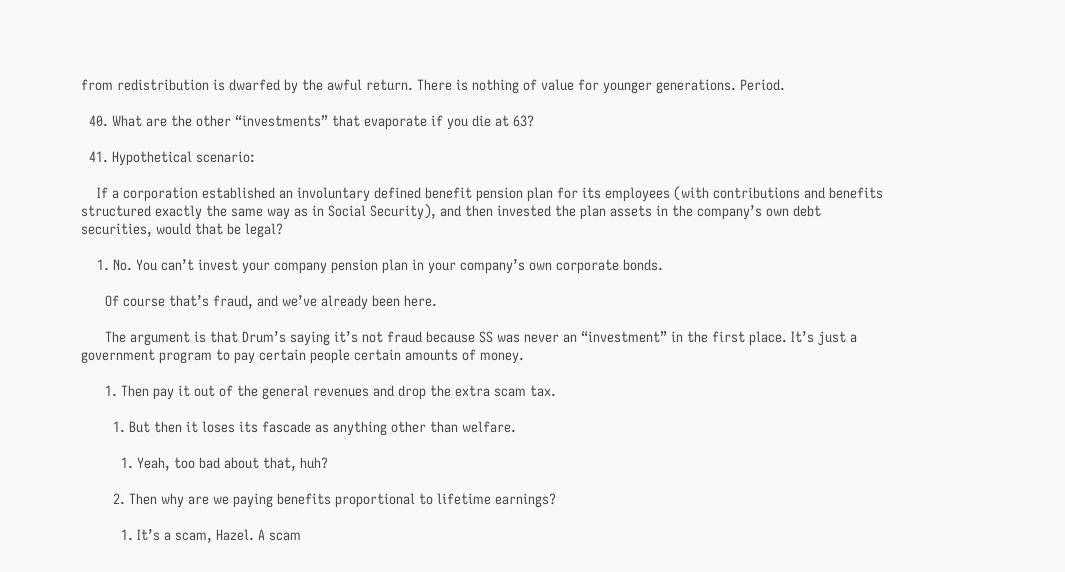from redistribution is dwarfed by the awful return. There is nothing of value for younger generations. Period.

  40. What are the other “investments” that evaporate if you die at 63?

  41. Hypothetical scenario:

    If a corporation established an involuntary defined benefit pension plan for its employees (with contributions and benefits structured exactly the same way as in Social Security), and then invested the plan assets in the company’s own debt securities, would that be legal?

    1. No. You can’t invest your company pension plan in your company’s own corporate bonds.

      Of course that’s fraud, and we’ve already been here.

      The argument is that Drum’s saying it’s not fraud because SS was never an “investment” in the first place. It’s just a government program to pay certain people certain amounts of money.

      1. Then pay it out of the general revenues and drop the extra scam tax.

        1. But then it loses its fascade as anything other than welfare.

          1. Yeah, too bad about that, huh?

        2. Then why are we paying benefits proportional to lifetime earnings?

          1. It’s a scam, Hazel. A scam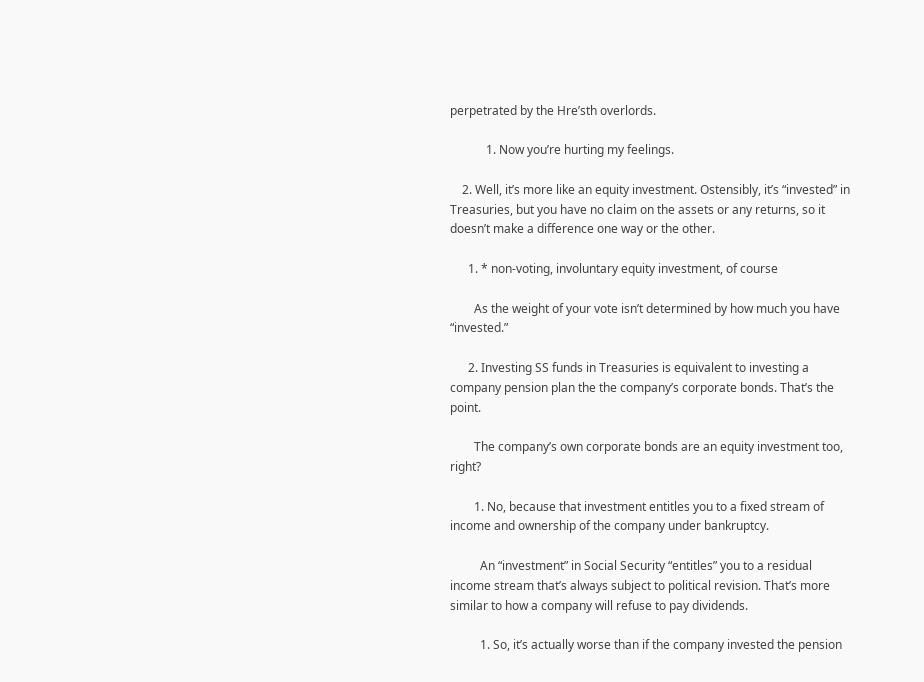perpetrated by the Hre’sth overlords.

            1. Now you’re hurting my feelings.

    2. Well, it’s more like an equity investment. Ostensibly, it’s “invested” in Treasuries, but you have no claim on the assets or any returns, so it doesn’t make a difference one way or the other.

      1. * non-voting, involuntary equity investment, of course

        As the weight of your vote isn’t determined by how much you have “invested.”

      2. Investing SS funds in Treasuries is equivalent to investing a company pension plan the the company’s corporate bonds. That’s the point.

        The company’s own corporate bonds are an equity investment too, right?

        1. No, because that investment entitles you to a fixed stream of income and ownership of the company under bankruptcy.

          An “investment” in Social Security “entitles” you to a residual income stream that’s always subject to political revision. That’s more similar to how a company will refuse to pay dividends.

          1. So, it’s actually worse than if the company invested the pension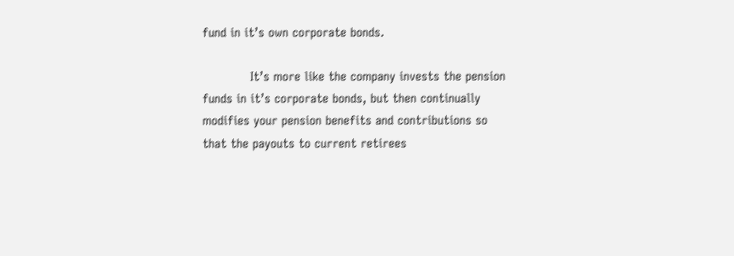fund in it’s own corporate bonds.

            It’s more like the company invests the pension funds in it’s corporate bonds, but then continually modifies your pension benefits and contributions so that the payouts to current retirees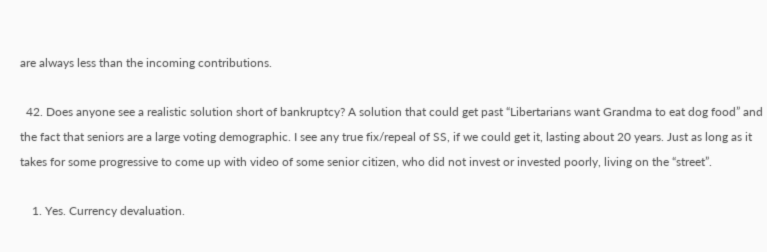are always less than the incoming contributions.

  42. Does anyone see a realistic solution short of bankruptcy? A solution that could get past “Libertarians want Grandma to eat dog food” and the fact that seniors are a large voting demographic. I see any true fix/repeal of SS, if we could get it, lasting about 20 years. Just as long as it takes for some progressive to come up with video of some senior citizen, who did not invest or invested poorly, living on the “street”.

    1. Yes. Currency devaluation.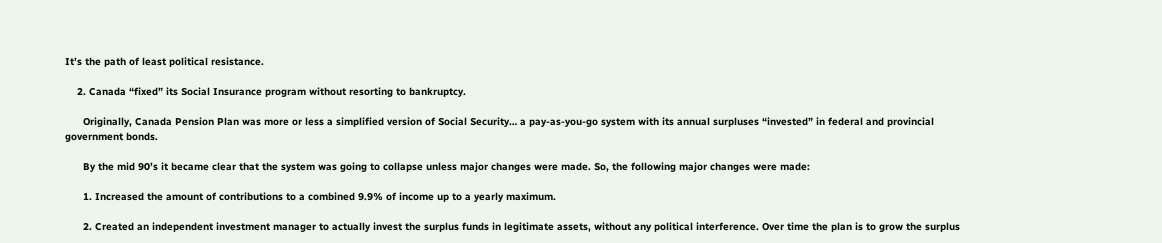It’s the path of least political resistance.

    2. Canada “fixed” its Social Insurance program without resorting to bankruptcy.

      Originally, Canada Pension Plan was more or less a simplified version of Social Security… a pay-as-you-go system with its annual surpluses “invested” in federal and provincial government bonds.

      By the mid 90’s it became clear that the system was going to collapse unless major changes were made. So, the following major changes were made:

      1. Increased the amount of contributions to a combined 9.9% of income up to a yearly maximum.

      2. Created an independent investment manager to actually invest the surplus funds in legitimate assets, without any political interference. Over time the plan is to grow the surplus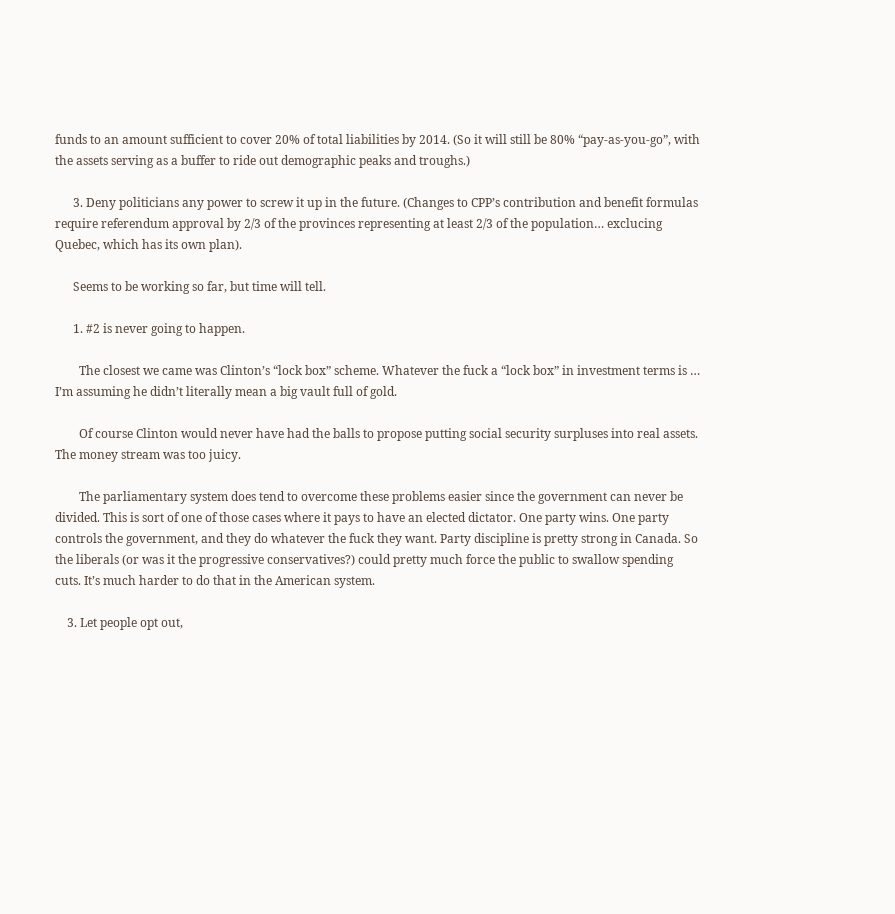funds to an amount sufficient to cover 20% of total liabilities by 2014. (So it will still be 80% “pay-as-you-go”, with the assets serving as a buffer to ride out demographic peaks and troughs.)

      3. Deny politicians any power to screw it up in the future. (Changes to CPP’s contribution and benefit formulas require referendum approval by 2/3 of the provinces representing at least 2/3 of the population… exclucing Quebec, which has its own plan).

      Seems to be working so far, but time will tell.

      1. #2 is never going to happen.

        The closest we came was Clinton’s “lock box” scheme. Whatever the fuck a “lock box” in investment terms is … I’m assuming he didn’t literally mean a big vault full of gold.

        Of course Clinton would never have had the balls to propose putting social security surpluses into real assets. The money stream was too juicy.

        The parliamentary system does tend to overcome these problems easier since the government can never be divided. This is sort of one of those cases where it pays to have an elected dictator. One party wins. One party controls the government, and they do whatever the fuck they want. Party discipline is pretty strong in Canada. So the liberals (or was it the progressive conservatives?) could pretty much force the public to swallow spending cuts. It’s much harder to do that in the American system.

    3. Let people opt out,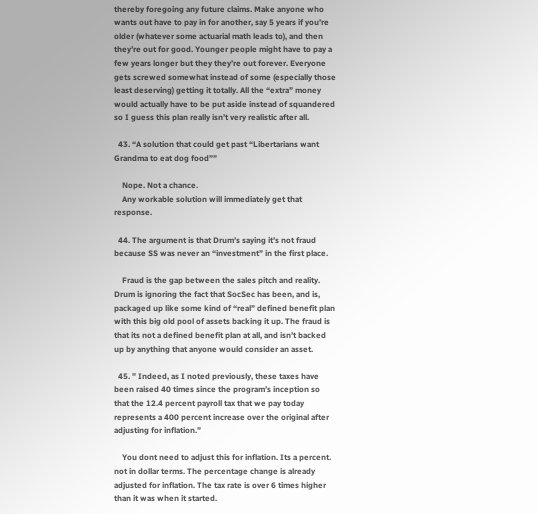thereby foregoing any future claims. Make anyone who wants out have to pay in for another, say 5 years if you’re older (whatever some actuarial math leads to), and then they’re out for good. Younger people might have to pay a few years longer but they they’re out forever. Everyone gets screwed somewhat instead of some (especially those least deserving) getting it totally. All the “extra” money would actually have to be put aside instead of squandered so I guess this plan really isn’t very realistic after all.

  43. “A solution that could get past “Libertarians want Grandma to eat dog food””

    Nope. Not a chance.
    Any workable solution will immediately get that response.

  44. The argument is that Drum’s saying it’s not fraud because SS was never an “investment” in the first place.

    Fraud is the gap between the sales pitch and reality. Drum is ignoring the fact that SocSec has been, and is, packaged up like some kind of “real” defined benefit plan with this big old pool of assets backing it up. The fraud is that its not a defined benefit plan at all, and isn’t backed up by anything that anyone would consider an asset.

  45. ” Indeed, as I noted previously, these taxes have been raised 40 times since the program’s inception so that the 12.4 percent payroll tax that we pay today represents a 400 percent increase over the original after adjusting for inflation.”

    You dont need to adjust this for inflation. Its a percent. not in dollar terms. The percentage change is already adjusted for inflation. The tax rate is over 6 times higher than it was when it started.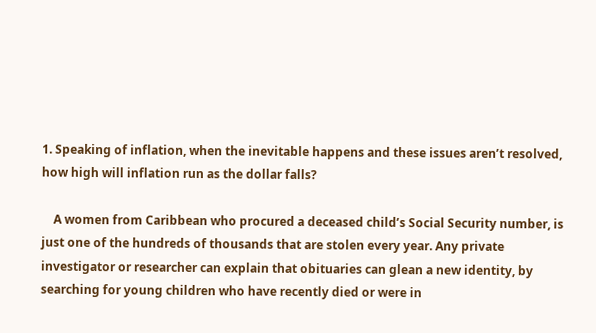1. Speaking of inflation, when the inevitable happens and these issues aren’t resolved, how high will inflation run as the dollar falls?

    A women from Caribbean who procured a deceased child’s Social Security number, is just one of the hundreds of thousands that are stolen every year. Any private investigator or researcher can explain that obituaries can glean a new identity, by searching for young children who have recently died or were in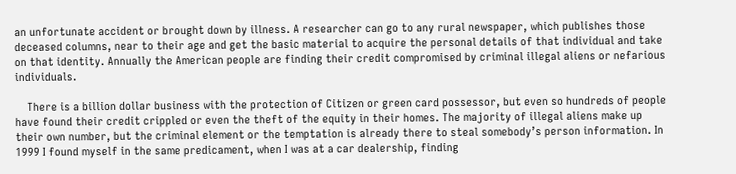an unfortunate accident or brought down by illness. A researcher can go to any rural newspaper, which publishes those deceased columns, near to their age and get the basic material to acquire the personal details of that individual and take on that identity. Annually the American people are finding their credit compromised by criminal illegal aliens or nefarious individuals.

    There is a billion dollar business with the protection of Citizen or green card possessor, but even so hundreds of people have found their credit crippled or even the theft of the equity in their homes. The majority of illegal aliens make up their own number, but the criminal element or the temptation is already there to steal somebody’s person information. In 1999 I found myself in the same predicament, when I was at a car dealership, finding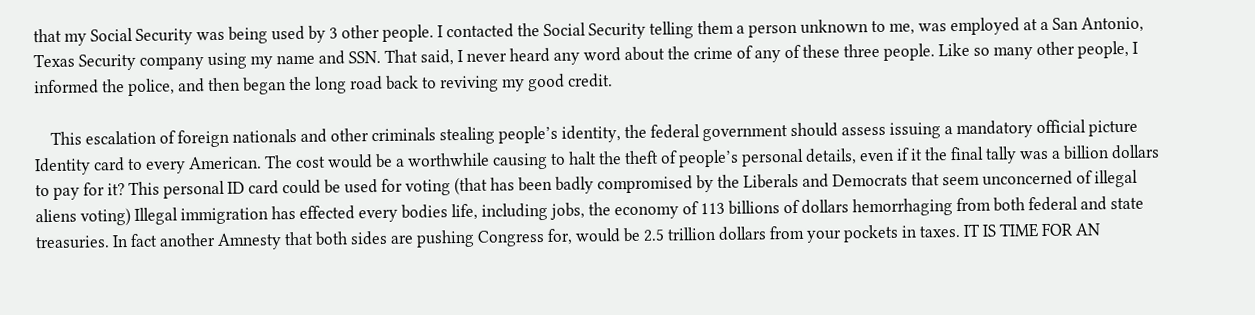that my Social Security was being used by 3 other people. I contacted the Social Security telling them a person unknown to me, was employed at a San Antonio, Texas Security company using my name and SSN. That said, I never heard any word about the crime of any of these three people. Like so many other people, I informed the police, and then began the long road back to reviving my good credit.

    This escalation of foreign nationals and other criminals stealing people’s identity, the federal government should assess issuing a mandatory official picture Identity card to every American. The cost would be a worthwhile causing to halt the theft of people’s personal details, even if it the final tally was a billion dollars to pay for it? This personal ID card could be used for voting (that has been badly compromised by the Liberals and Democrats that seem unconcerned of illegal aliens voting) Illegal immigration has effected every bodies life, including jobs, the economy of 113 billions of dollars hemorrhaging from both federal and state treasuries. In fact another Amnesty that both sides are pushing Congress for, would be 2.5 trillion dollars from your pockets in taxes. IT IS TIME FOR AN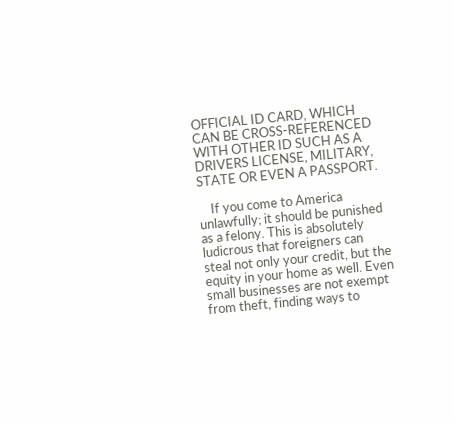OFFICIAL ID CARD, WHICH CAN BE CROSS-REFERENCED WITH OTHER ID SUCH AS A DRIVERS LICENSE, MILITARY, STATE OR EVEN A PASSPORT.

    If you come to America unlawfully; it should be punished as a felony. This is absolutely ludicrous that foreigners can steal not only your credit, but the equity in your home as well. Even small businesses are not exempt from theft, finding ways to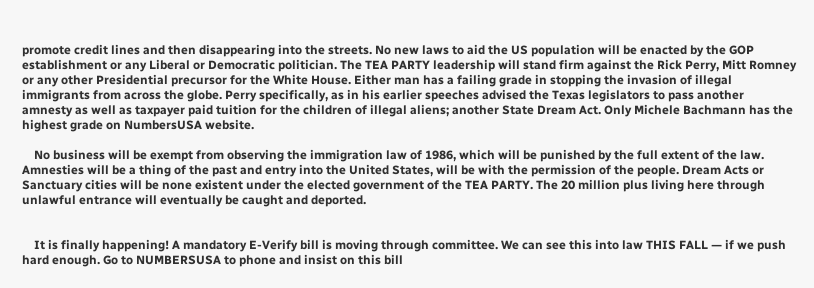promote credit lines and then disappearing into the streets. No new laws to aid the US population will be enacted by the GOP establishment or any Liberal or Democratic politician. The TEA PARTY leadership will stand firm against the Rick Perry, Mitt Romney or any other Presidential precursor for the White House. Either man has a failing grade in stopping the invasion of illegal immigrants from across the globe. Perry specifically, as in his earlier speeches advised the Texas legislators to pass another amnesty as well as taxpayer paid tuition for the children of illegal aliens; another State Dream Act. Only Michele Bachmann has the highest grade on NumbersUSA website.

    No business will be exempt from observing the immigration law of 1986, which will be punished by the full extent of the law. Amnesties will be a thing of the past and entry into the United States, will be with the permission of the people. Dream Acts or Sanctuary cities will be none existent under the elected government of the TEA PARTY. The 20 million plus living here through unlawful entrance will eventually be caught and deported.


    It is finally happening! A mandatory E-Verify bill is moving through committee. We can see this into law THIS FALL — if we push hard enough. Go to NUMBERSUSA to phone and insist on this bill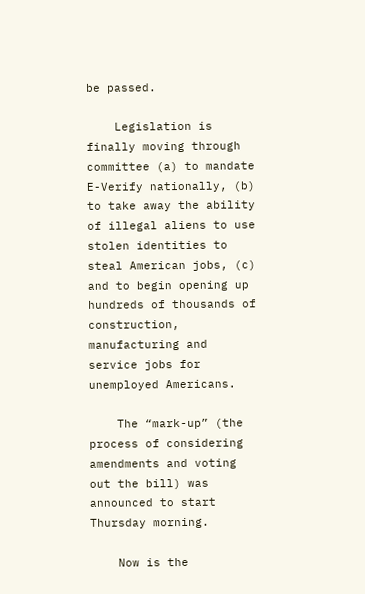be passed.

    Legislation is finally moving through committee (a) to mandate E-Verify nationally, (b) to take away the ability of illegal aliens to use stolen identities to steal American jobs, (c) and to begin opening up hundreds of thousands of construction, manufacturing and service jobs for unemployed Americans.

    The “mark-up” (the process of considering amendments and voting out the bill) was announced to start Thursday morning.

    Now is the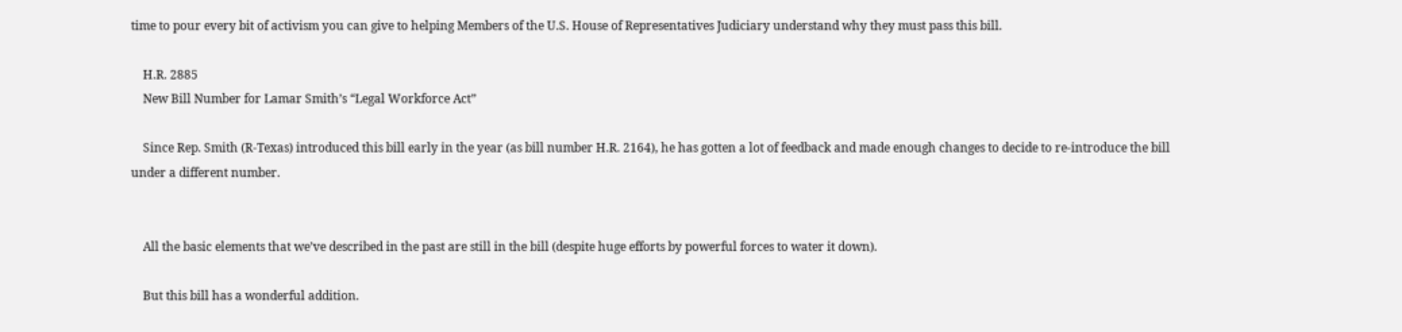time to pour every bit of activism you can give to helping Members of the U.S. House of Representatives Judiciary understand why they must pass this bill.

    H.R. 2885
    New Bill Number for Lamar Smith’s “Legal Workforce Act”

    Since Rep. Smith (R-Texas) introduced this bill early in the year (as bill number H.R. 2164), he has gotten a lot of feedback and made enough changes to decide to re-introduce the bill under a different number.


    All the basic elements that we’ve described in the past are still in the bill (despite huge efforts by powerful forces to water it down).

    But this bill has a wonderful addition.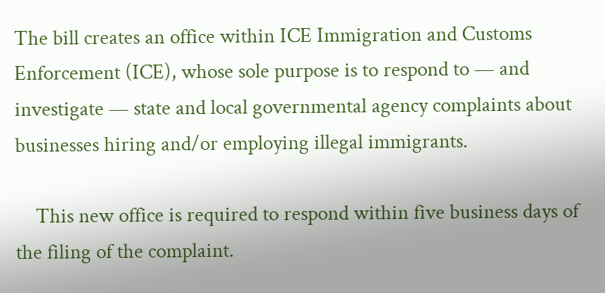The bill creates an office within ICE Immigration and Customs Enforcement (ICE), whose sole purpose is to respond to — and investigate — state and local governmental agency complaints about businesses hiring and/or employing illegal immigrants.

    This new office is required to respond within five business days of the filing of the complaint.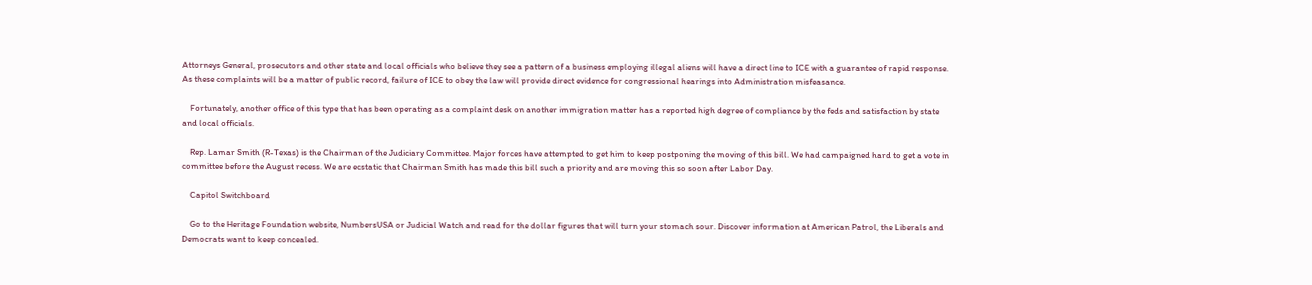Attorneys General, prosecutors and other state and local officials who believe they see a pattern of a business employing illegal aliens will have a direct line to ICE with a guarantee of rapid response. As these complaints will be a matter of public record, failure of ICE to obey the law will provide direct evidence for congressional hearings into Administration misfeasance.

    Fortunately, another office of this type that has been operating as a complaint desk on another immigration matter has a reported high degree of compliance by the feds and satisfaction by state and local officials.

    Rep. Lamar Smith (R-Texas) is the Chairman of the Judiciary Committee. Major forces have attempted to get him to keep postponing the moving of this bill. We had campaigned hard to get a vote in committee before the August recess. We are ecstatic that Chairman Smith has made this bill such a priority and are moving this so soon after Labor Day.

    Capitol Switchboard

    Go to the Heritage Foundation website, NumbersUSA or Judicial Watch and read for the dollar figures that will turn your stomach sour. Discover information at American Patrol, the Liberals and Democrats want to keep concealed.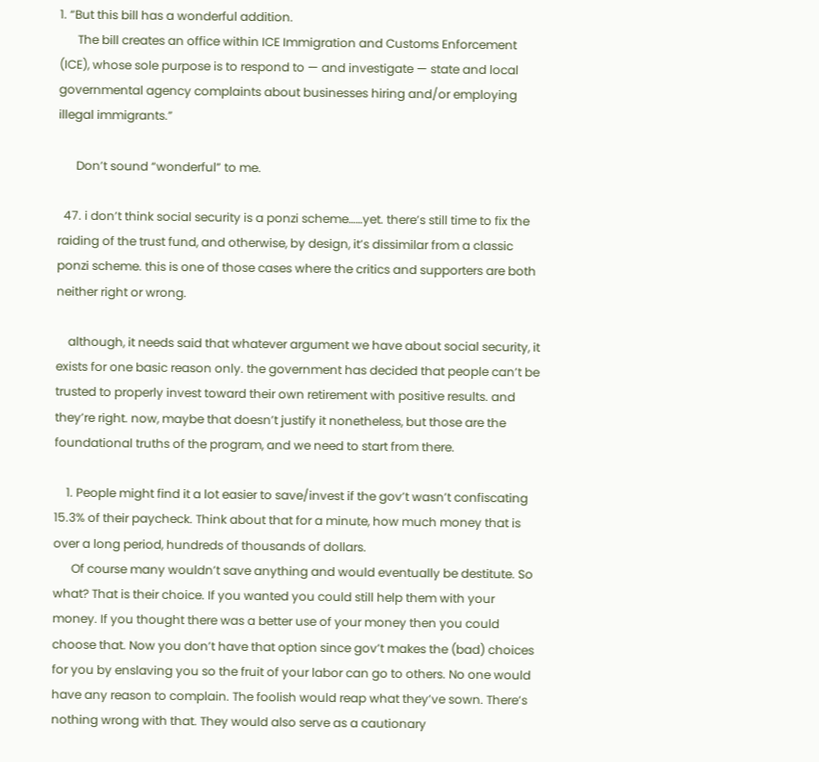1. “But this bill has a wonderful addition.
      The bill creates an office within ICE Immigration and Customs Enforcement (ICE), whose sole purpose is to respond to — and investigate — state and local governmental agency complaints about businesses hiring and/or employing illegal immigrants.”

      Don’t sound “wonderful” to me.

  47. i don’t think social security is a ponzi scheme……yet. there’s still time to fix the raiding of the trust fund, and otherwise, by design, it’s dissimilar from a classic ponzi scheme. this is one of those cases where the critics and supporters are both neither right or wrong.

    although, it needs said that whatever argument we have about social security, it exists for one basic reason only. the government has decided that people can’t be trusted to properly invest toward their own retirement with positive results. and they’re right. now, maybe that doesn’t justify it nonetheless, but those are the foundational truths of the program, and we need to start from there.

    1. People might find it a lot easier to save/invest if the gov’t wasn’t confiscating 15.3% of their paycheck. Think about that for a minute, how much money that is over a long period, hundreds of thousands of dollars.
      Of course many wouldn’t save anything and would eventually be destitute. So what? That is their choice. If you wanted you could still help them with your money. If you thought there was a better use of your money then you could choose that. Now you don’t have that option since gov’t makes the (bad) choices for you by enslaving you so the fruit of your labor can go to others. No one would have any reason to complain. The foolish would reap what they’ve sown. There’s nothing wrong with that. They would also serve as a cautionary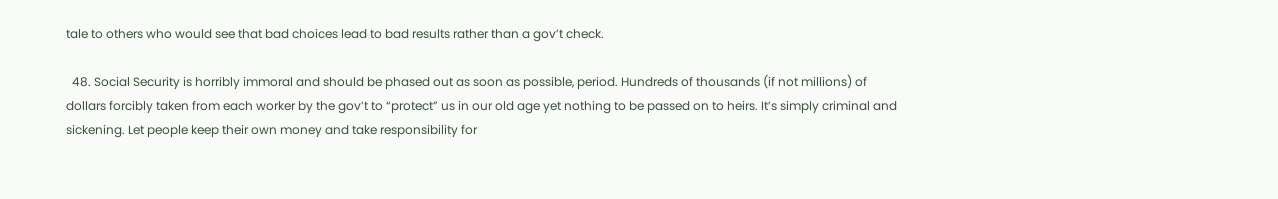tale to others who would see that bad choices lead to bad results rather than a gov’t check.

  48. Social Security is horribly immoral and should be phased out as soon as possible, period. Hundreds of thousands (if not millions) of dollars forcibly taken from each worker by the gov’t to “protect” us in our old age yet nothing to be passed on to heirs. It’s simply criminal and sickening. Let people keep their own money and take responsibility for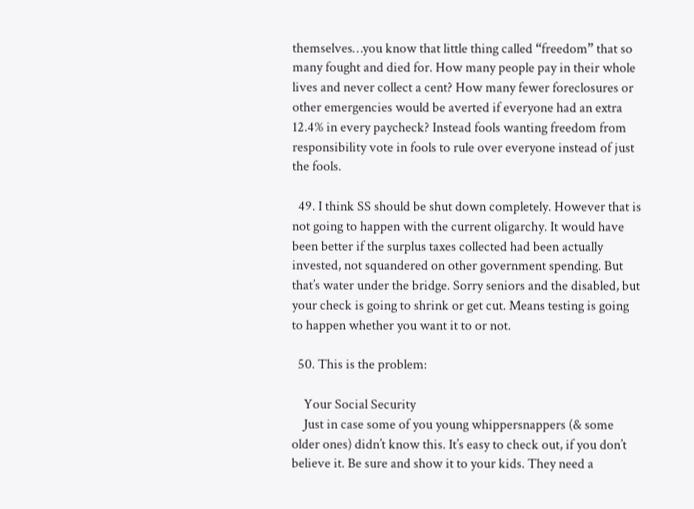themselves…you know that little thing called “freedom” that so many fought and died for. How many people pay in their whole lives and never collect a cent? How many fewer foreclosures or other emergencies would be averted if everyone had an extra 12.4% in every paycheck? Instead fools wanting freedom from responsibility vote in fools to rule over everyone instead of just the fools.

  49. I think SS should be shut down completely. However that is not going to happen with the current oligarchy. It would have been better if the surplus taxes collected had been actually invested, not squandered on other government spending. But that’s water under the bridge. Sorry seniors and the disabled, but your check is going to shrink or get cut. Means testing is going to happen whether you want it to or not.

  50. This is the problem:

    Your Social Security
    Just in case some of you young whippersnappers (& some older ones) didn’t know this. It’s easy to check out, if you don’t believe it. Be sure and show it to your kids. They need a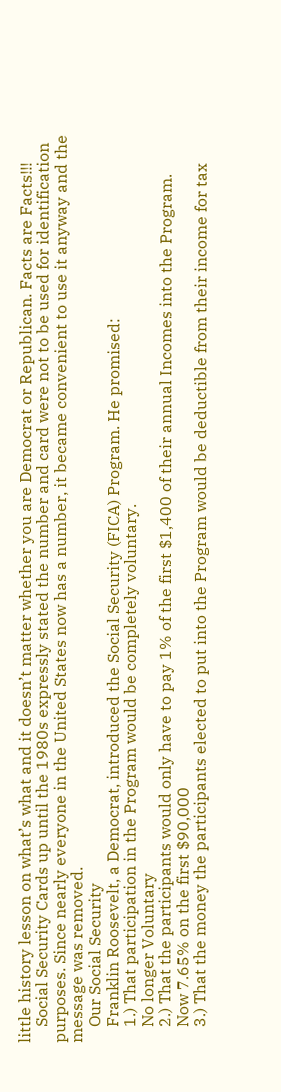little history lesson on what’s what and it doesn’t matter whether you are Democrat or Republican. Facts are Facts!!!
    Social Security Cards up until the 1980s expressly stated the number and card were not to be used for identification purposes. Since nearly everyone in the United States now has a number, it became convenient to use it anyway and the message was removed.
    Our Social Security
    Franklin Roosevelt, a Democrat, introduced the Social Security (FICA) Program. He promised:
    1.) That participation in the Program would be completely voluntary.
    No longer Voluntary
    2.) That the participants would only have to pay 1% of the first $1,400 of their annual Incomes into the Program.
    Now 7.65% on the first $90,000
    3.) That the money the participants elected to put into the Program would be deductible from their income for tax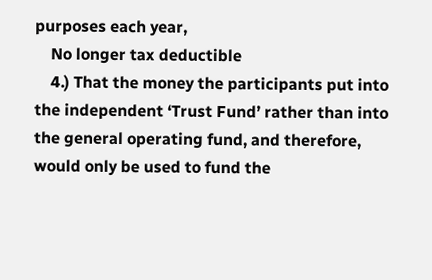purposes each year,
    No longer tax deductible
    4.) That the money the participants put into the independent ‘Trust Fund’ rather than into the general operating fund, and therefore, would only be used to fund the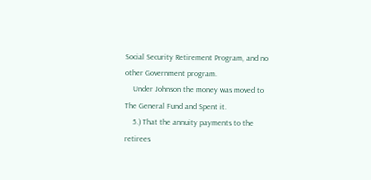Social Security Retirement Program, and no other Government program.
    Under Johnson the money was moved to The General Fund and Spent it.
    5.) That the annuity payments to the retirees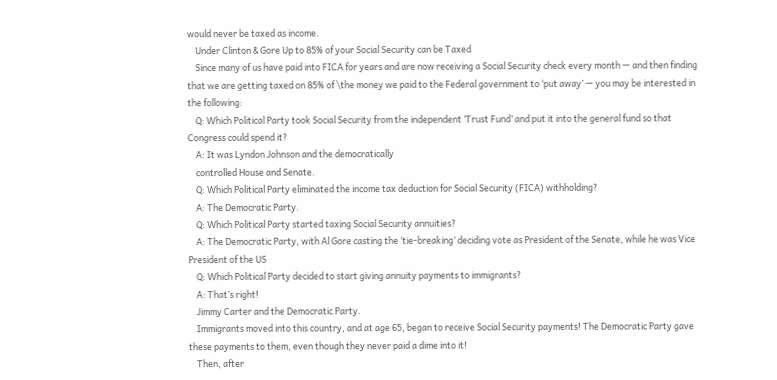would never be taxed as income.
    Under Clinton & Gore Up to 85% of your Social Security can be Taxed
    Since many of us have paid into FICA for years and are now receiving a Social Security check every month — and then finding that we are getting taxed on 85% of \the money we paid to the Federal government to ‘put away’ — you may be interested in the following:
    Q: Which Political Party took Social Security from the independent ‘Trust Fund’ and put it into the general fund so that Congress could spend it?
    A: It was Lyndon Johnson and the democratically
    controlled House and Senate.
    Q: Which Political Party eliminated the income tax deduction for Social Security (FICA) withholding?
    A: The Democratic Party.
    Q: Which Political Party started taxing Social Security annuities?
    A: The Democratic Party, with Al Gore casting the ‘tie-breaking’ deciding vote as President of the Senate, while he was Vice President of the US
    Q: Which Political Party decided to start giving annuity payments to immigrants?
    A: That’s right!
    Jimmy Carter and the Democratic Party.
    Immigrants moved into this country, and at age 65, began to receive Social Security payments! The Democratic Party gave these payments to them, even though they never paid a dime into it!
    Then, after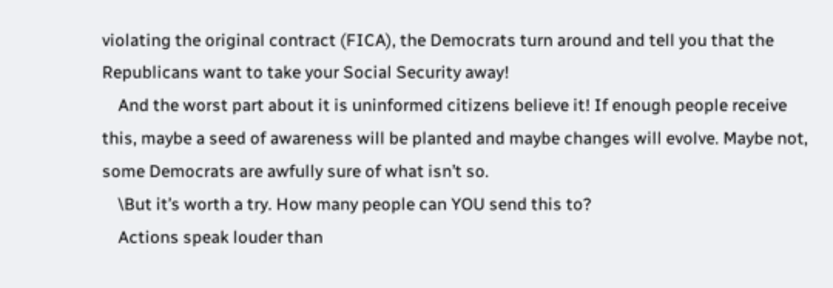violating the original contract (FICA), the Democrats turn around and tell you that the Republicans want to take your Social Security away!
    And the worst part about it is uninformed citizens believe it! If enough people receive this, maybe a seed of awareness will be planted and maybe changes will evolve. Maybe not, some Democrats are awfully sure of what isn’t so.
    \But it’s worth a try. How many people can YOU send this to?
    Actions speak louder than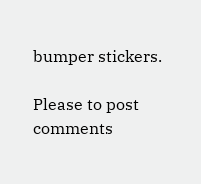bumper stickers.

Please to post comments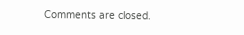Comments are closed.